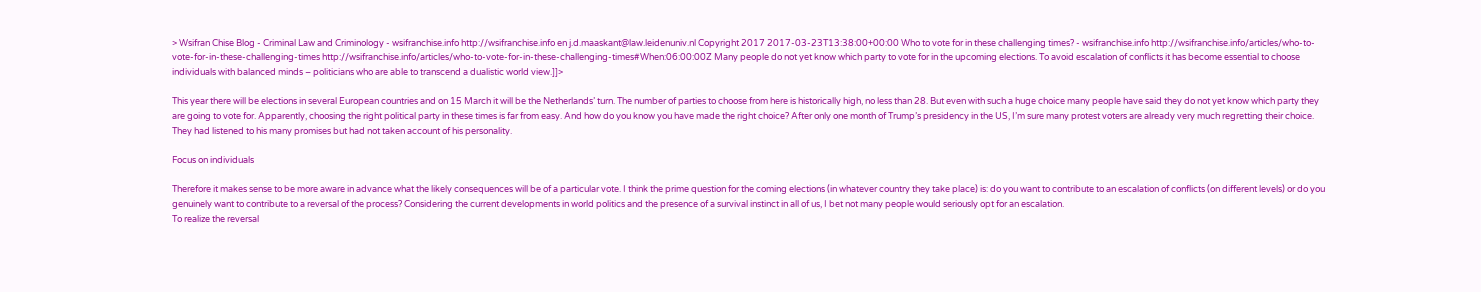> Wsifran Chise Blog - Criminal Law and Criminology - wsifranchise.info http://wsifranchise.info en j.d.maaskant@law.leidenuniv.nl Copyright 2017 2017-03-23T13:38:00+00:00 Who to vote for in these challenging times? - wsifranchise.info http://wsifranchise.info/articles/who-to-vote-for-in-these-challenging-times http://wsifranchise.info/articles/who-to-vote-for-in-these-challenging-times#When:06:00:00Z Many people do not yet know which party to vote for in the upcoming elections. To avoid escalation of conflicts it has become essential to choose individuals with balanced minds – politicians who are able to transcend a dualistic world view.]]>

This year there will be elections in several European countries and on 15 March it will be the Netherlands’ turn. The number of parties to choose from here is historically high, no less than 28. But even with such a huge choice many people have said they do not yet know which party they are going to vote for. Apparently, choosing the right political party in these times is far from easy. And how do you know you have made the right choice? After only one month of Trump’s presidency in the US, I’m sure many protest voters are already very much regretting their choice. They had listened to his many promises but had not taken account of his personality.

Focus on individuals

Therefore it makes sense to be more aware in advance what the likely consequences will be of a particular vote. I think the prime question for the coming elections (in whatever country they take place) is: do you want to contribute to an escalation of conflicts (on different levels) or do you genuinely want to contribute to a reversal of the process? Considering the current developments in world politics and the presence of a survival instinct in all of us, I bet not many people would seriously opt for an escalation.
To realize the reversal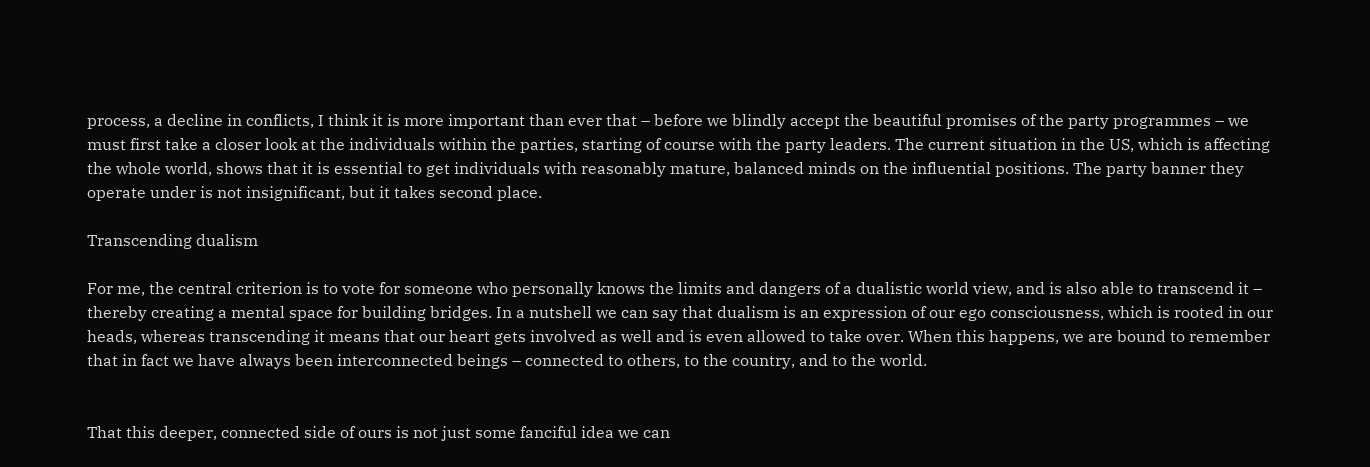process, a decline in conflicts, I think it is more important than ever that – before we blindly accept the beautiful promises of the party programmes – we must first take a closer look at the individuals within the parties, starting of course with the party leaders. The current situation in the US, which is affecting the whole world, shows that it is essential to get individuals with reasonably mature, balanced minds on the influential positions. The party banner they operate under is not insignificant, but it takes second place.

Transcending dualism

For me, the central criterion is to vote for someone who personally knows the limits and dangers of a dualistic world view, and is also able to transcend it – thereby creating a mental space for building bridges. In a nutshell we can say that dualism is an expression of our ego consciousness, which is rooted in our heads, whereas transcending it means that our heart gets involved as well and is even allowed to take over. When this happens, we are bound to remember that in fact we have always been interconnected beings – connected to others, to the country, and to the world.


That this deeper, connected side of ours is not just some fanciful idea we can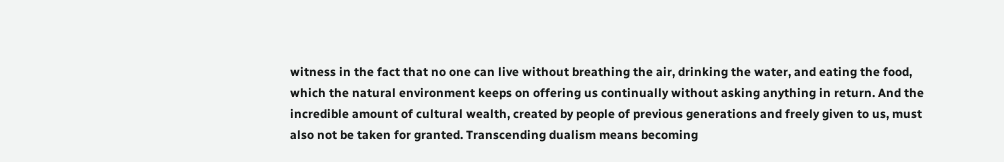witness in the fact that no one can live without breathing the air, drinking the water, and eating the food, which the natural environment keeps on offering us continually without asking anything in return. And the incredible amount of cultural wealth, created by people of previous generations and freely given to us, must also not be taken for granted. Transcending dualism means becoming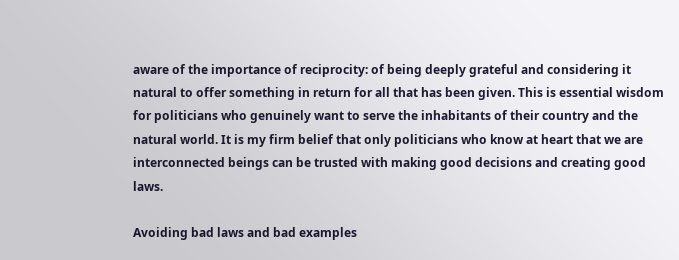aware of the importance of reciprocity: of being deeply grateful and considering it natural to offer something in return for all that has been given. This is essential wisdom for politicians who genuinely want to serve the inhabitants of their country and the natural world. It is my firm belief that only politicians who know at heart that we are interconnected beings can be trusted with making good decisions and creating good laws.

Avoiding bad laws and bad examples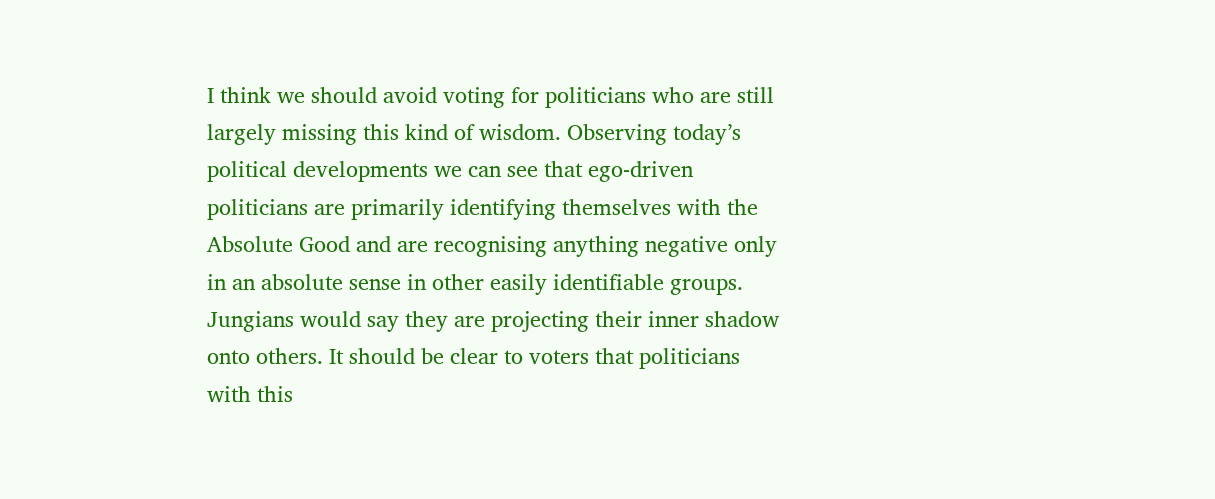I think we should avoid voting for politicians who are still largely missing this kind of wisdom. Observing today’s political developments we can see that ego-driven politicians are primarily identifying themselves with the Absolute Good and are recognising anything negative only in an absolute sense in other easily identifiable groups. Jungians would say they are projecting their inner shadow onto others. It should be clear to voters that politicians with this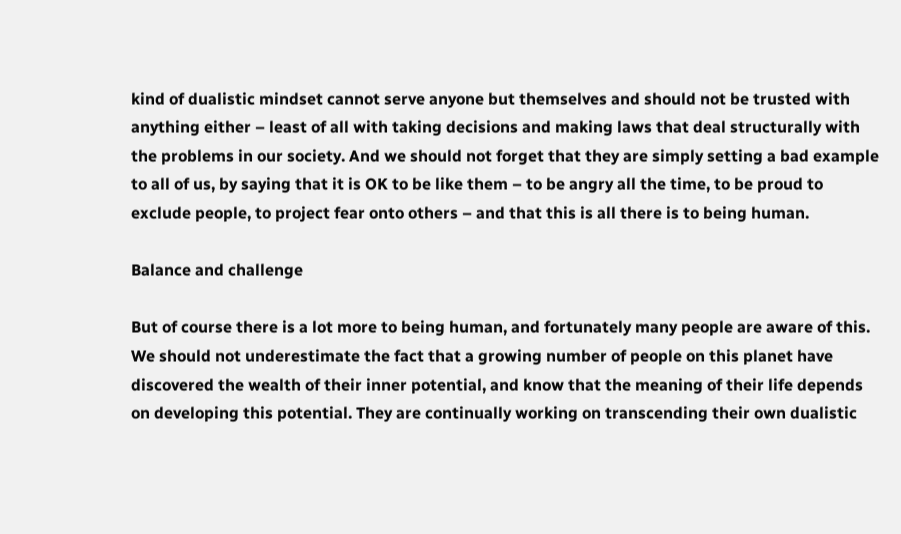kind of dualistic mindset cannot serve anyone but themselves and should not be trusted with anything either – least of all with taking decisions and making laws that deal structurally with the problems in our society. And we should not forget that they are simply setting a bad example to all of us, by saying that it is OK to be like them – to be angry all the time, to be proud to exclude people, to project fear onto others – and that this is all there is to being human.

Balance and challenge

But of course there is a lot more to being human, and fortunately many people are aware of this. We should not underestimate the fact that a growing number of people on this planet have discovered the wealth of their inner potential, and know that the meaning of their life depends on developing this potential. They are continually working on transcending their own dualistic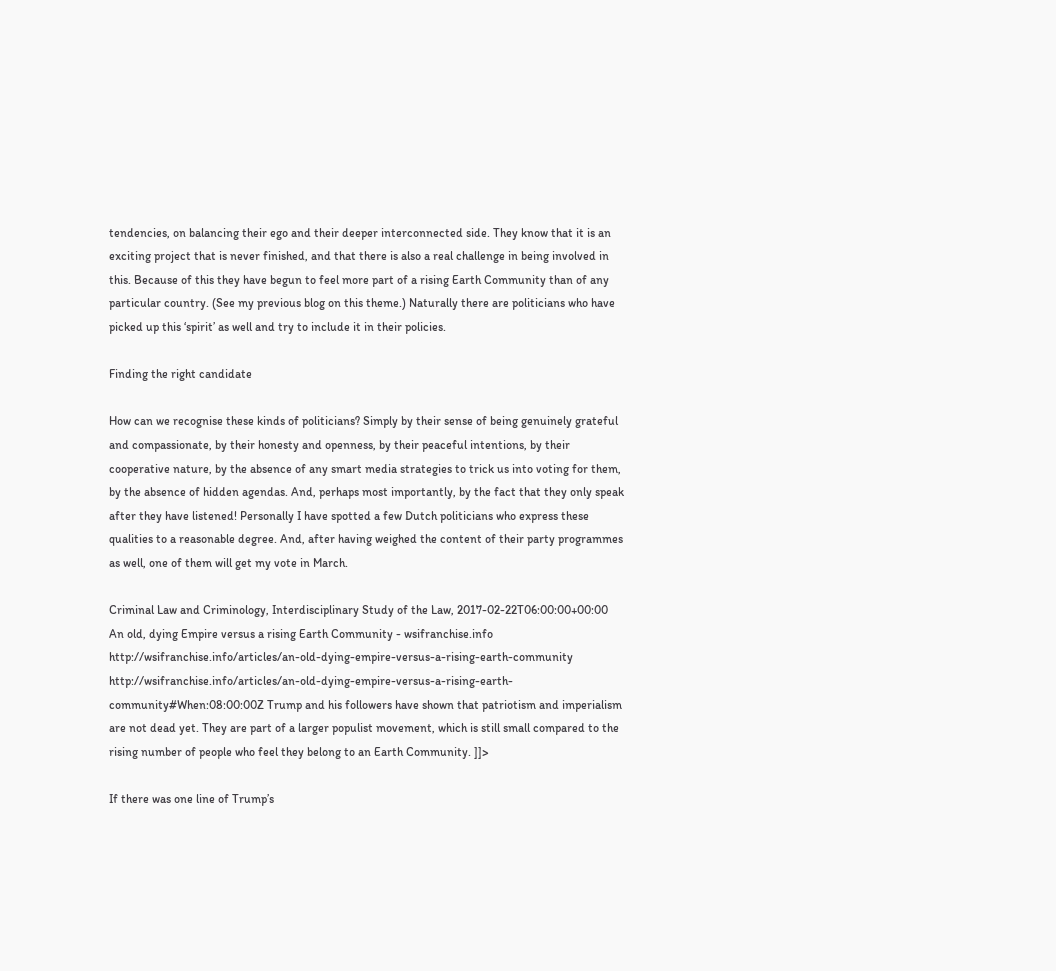tendencies, on balancing their ego and their deeper interconnected side. They know that it is an exciting project that is never finished, and that there is also a real challenge in being involved in this. Because of this they have begun to feel more part of a rising Earth Community than of any particular country. (See my previous blog on this theme.) Naturally there are politicians who have picked up this ‘spirit’ as well and try to include it in their policies.

Finding the right candidate

How can we recognise these kinds of politicians? Simply by their sense of being genuinely grateful and compassionate, by their honesty and openness, by their peaceful intentions, by their cooperative nature, by the absence of any smart media strategies to trick us into voting for them, by the absence of hidden agendas. And, perhaps most importantly, by the fact that they only speak after they have listened! Personally I have spotted a few Dutch politicians who express these qualities to a reasonable degree. And, after having weighed the content of their party programmes as well, one of them will get my vote in March.

Criminal Law and Criminology, Interdisciplinary Study of the Law, 2017-02-22T06:00:00+00:00
An old, dying Empire versus a rising Earth Community - wsifranchise.info http://wsifranchise.info/articles/an-old-dying-empire-versus-a-rising-earth-community http://wsifranchise.info/articles/an-old-dying-empire-versus-a-rising-earth-community#When:08:00:00Z Trump and his followers have shown that patriotism and imperialism are not dead yet. They are part of a larger populist movement, which is still small compared to the rising number of people who feel they belong to an Earth Community. ]]>

If there was one line of Trump’s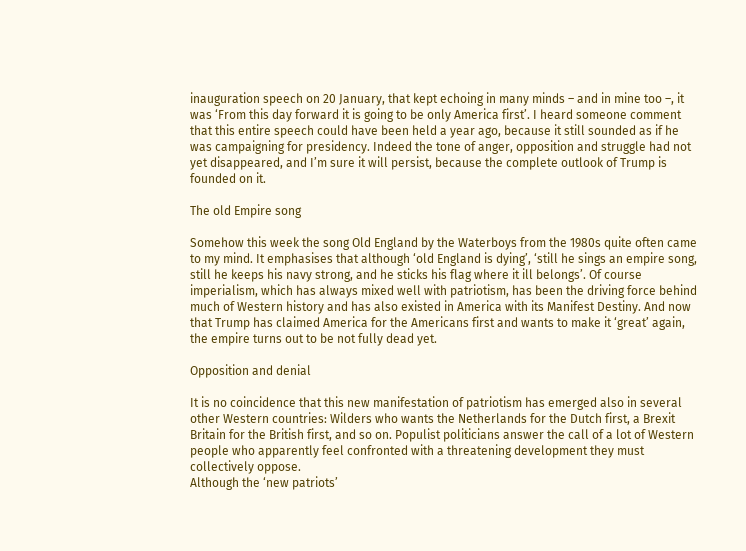inauguration speech on 20 January, that kept echoing in many minds – and in mine too –, it was ‘From this day forward it is going to be only America first’. I heard someone comment that this entire speech could have been held a year ago, because it still sounded as if he was campaigning for presidency. Indeed the tone of anger, opposition and struggle had not yet disappeared, and I’m sure it will persist, because the complete outlook of Trump is founded on it.

The old Empire song

Somehow this week the song Old England by the Waterboys from the 1980s quite often came to my mind. It emphasises that although ‘old England is dying’, ‘still he sings an empire song, still he keeps his navy strong, and he sticks his flag where it ill belongs’. Of course imperialism, which has always mixed well with patriotism, has been the driving force behind much of Western history and has also existed in America with its Manifest Destiny. And now that Trump has claimed America for the Americans first and wants to make it ‘great’ again, the empire turns out to be not fully dead yet.

Opposition and denial

It is no coincidence that this new manifestation of patriotism has emerged also in several other Western countries: Wilders who wants the Netherlands for the Dutch first, a Brexit Britain for the British first, and so on. Populist politicians answer the call of a lot of Western people who apparently feel confronted with a threatening development they must collectively oppose.
Although the ‘new patriots’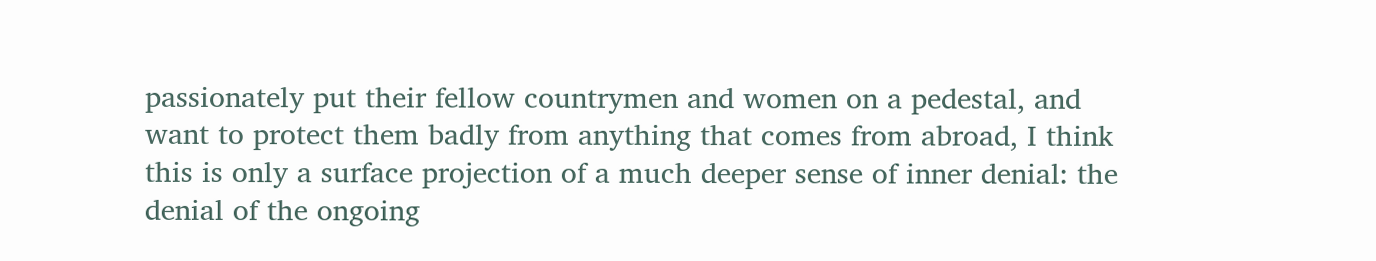passionately put their fellow countrymen and women on a pedestal, and want to protect them badly from anything that comes from abroad, I think this is only a surface projection of a much deeper sense of inner denial: the denial of the ongoing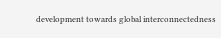development towards global interconnectedness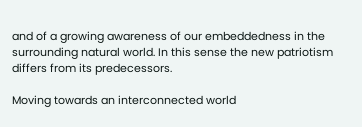and of a growing awareness of our embeddedness in the surrounding natural world. In this sense the new patriotism differs from its predecessors.

Moving towards an interconnected world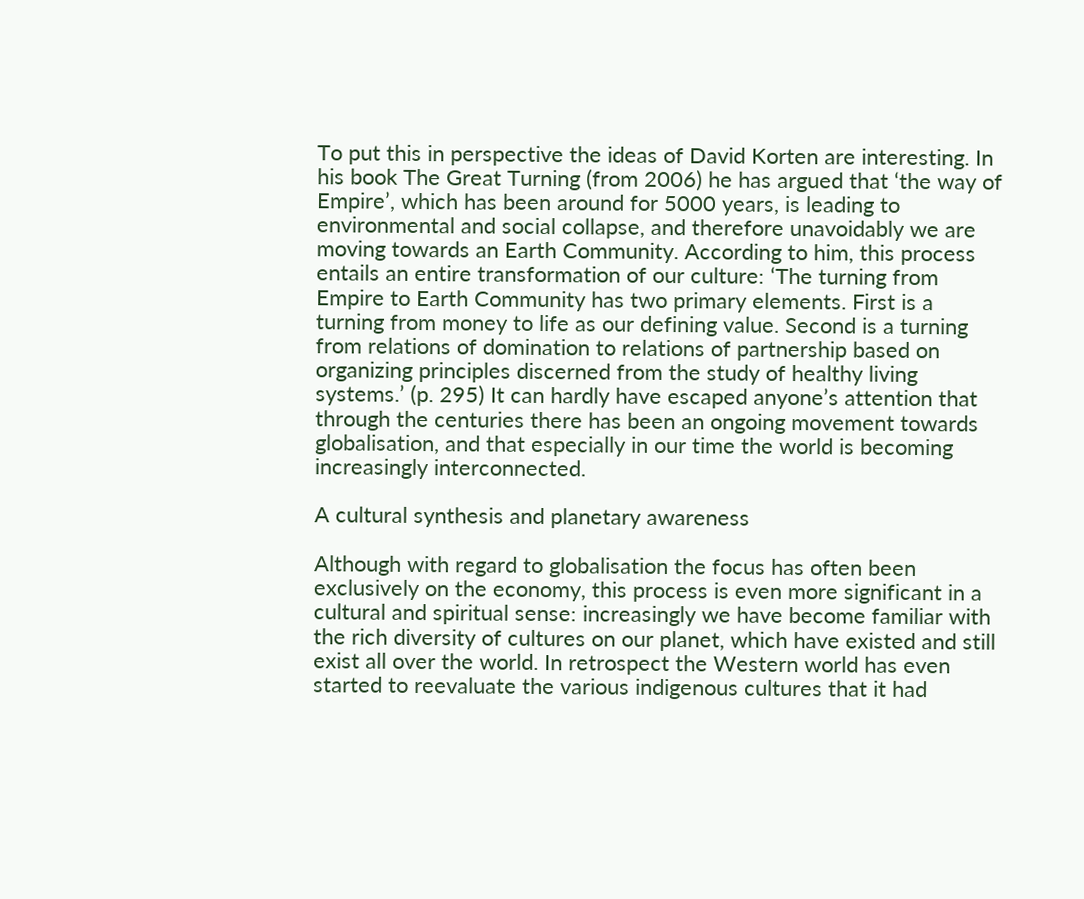To put this in perspective the ideas of David Korten are interesting. In his book The Great Turning (from 2006) he has argued that ‘the way of Empire’, which has been around for 5000 years, is leading to environmental and social collapse, and therefore unavoidably we are moving towards an Earth Community. According to him, this process entails an entire transformation of our culture: ‘The turning from Empire to Earth Community has two primary elements. First is a turning from money to life as our defining value. Second is a turning from relations of domination to relations of partnership based on organizing principles discerned from the study of healthy living systems.’ (p. 295) It can hardly have escaped anyone’s attention that through the centuries there has been an ongoing movement towards globalisation, and that especially in our time the world is becoming increasingly interconnected.

A cultural synthesis and planetary awareness

Although with regard to globalisation the focus has often been exclusively on the economy, this process is even more significant in a cultural and spiritual sense: increasingly we have become familiar with the rich diversity of cultures on our planet, which have existed and still exist all over the world. In retrospect the Western world has even started to reevaluate the various indigenous cultures that it had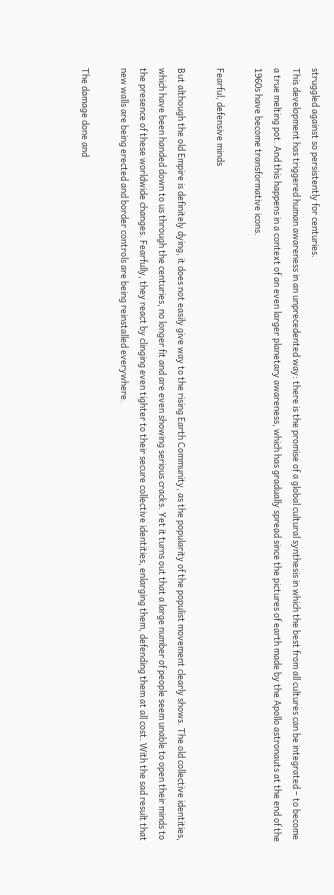struggled against so persistently for centuries.
This development has triggered human awareness in an unprecedented way: there is the promise of a global cultural synthesis in which the best from all cultures can be integrated – to become a true melting pot. And this happens in a context of an even larger planetary awareness, which has gradually spread since the pictures of earth made by the Apollo astronauts at the end of the 1960s have become transformative icons.

Fearful, defensive minds

But although the old Empire is definitely dying, it does not easily give way to the rising Earth Community, as the popularity of the populist movement clearly shows. The old collective identities, which have been handed down to us through the centuries, no longer fit and are even showing serious cracks. Yet it turns out that a large number of people seem unable to open their minds to the presence of these worldwide changes. Fearfully, they react by clinging even tighter to their secure collective identities, enlarging them, defending them at all cost. With the sad result that new walls are being erected and border controls are being reinstalled everywhere.

The damage done and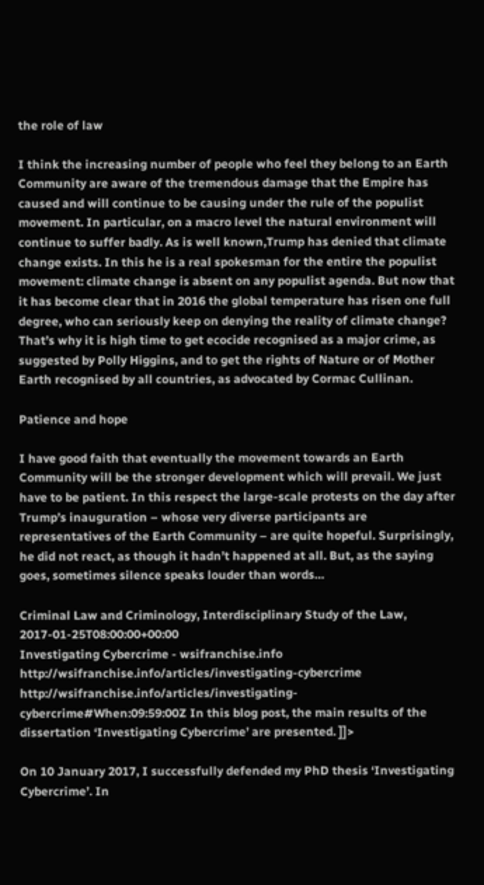the role of law

I think the increasing number of people who feel they belong to an Earth Community are aware of the tremendous damage that the Empire has caused and will continue to be causing under the rule of the populist movement. In particular, on a macro level the natural environment will continue to suffer badly. As is well known,Trump has denied that climate change exists. In this he is a real spokesman for the entire the populist movement: climate change is absent on any populist agenda. But now that it has become clear that in 2016 the global temperature has risen one full degree, who can seriously keep on denying the reality of climate change? That’s why it is high time to get ecocide recognised as a major crime, as suggested by Polly Higgins, and to get the rights of Nature or of Mother Earth recognised by all countries, as advocated by Cormac Cullinan.

Patience and hope

I have good faith that eventually the movement towards an Earth Community will be the stronger development which will prevail. We just have to be patient. In this respect the large-scale protests on the day after Trump’s inauguration – whose very diverse participants are representatives of the Earth Community – are quite hopeful. Surprisingly, he did not react, as though it hadn’t happened at all. But, as the saying goes, sometimes silence speaks louder than words…

Criminal Law and Criminology, Interdisciplinary Study of the Law, 2017-01-25T08:00:00+00:00
Investigating Cybercrime - wsifranchise.info http://wsifranchise.info/articles/investigating-cybercrime http://wsifranchise.info/articles/investigating-cybercrime#When:09:59:00Z In this blog post, the main results of the dissertation ‘Investigating Cybercrime’ are presented. ]]>

On 10 January 2017, I successfully defended my PhD thesis ‘Investigating Cybercrime’. In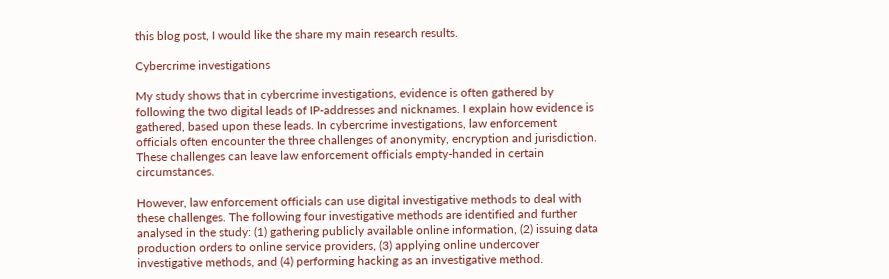this blog post, I would like the share my main research results.

Cybercrime investigations

My study shows that in cybercrime investigations, evidence is often gathered by following the two digital leads of IP-addresses and nicknames. I explain how evidence is gathered, based upon these leads. In cybercrime investigations, law enforcement officials often encounter the three challenges of anonymity, encryption and jurisdiction. These challenges can leave law enforcement officials empty-handed in certain circumstances.

However, law enforcement officials can use digital investigative methods to deal with these challenges. The following four investigative methods are identified and further analysed in the study: (1) gathering publicly available online information, (2) issuing data production orders to online service providers, (3) applying online undercover investigative methods, and (4) performing hacking as an investigative method.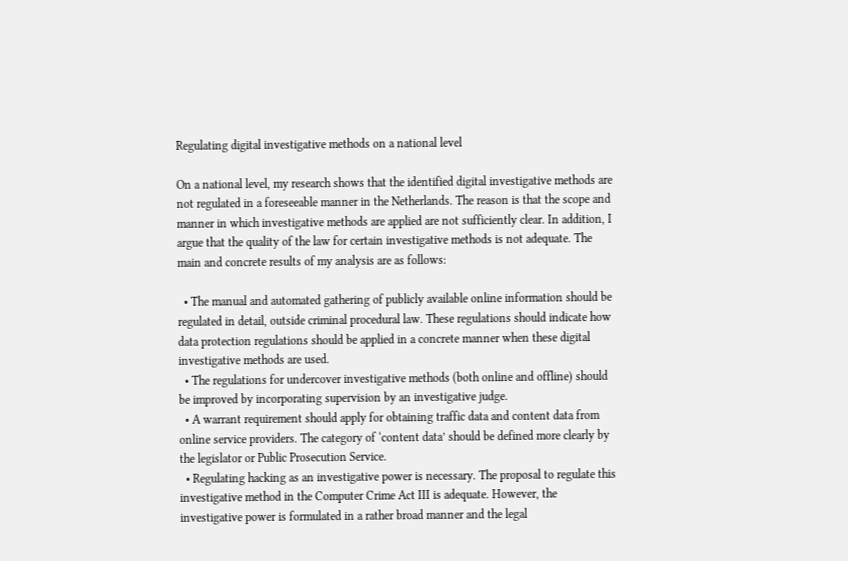Regulating digital investigative methods on a national level

On a national level, my research shows that the identified digital investigative methods are not regulated in a foreseeable manner in the Netherlands. The reason is that the scope and manner in which investigative methods are applied are not sufficiently clear. In addition, I argue that the quality of the law for certain investigative methods is not adequate. The main and concrete results of my analysis are as follows:

  • The manual and automated gathering of publicly available online information should be regulated in detail, outside criminal procedural law. These regulations should indicate how data protection regulations should be applied in a concrete manner when these digital investigative methods are used.
  • The regulations for undercover investigative methods (both online and offline) should be improved by incorporating supervision by an investigative judge.
  • A warrant requirement should apply for obtaining traffic data and content data from online service providers. The category of ‘content data’ should be defined more clearly by the legislator or Public Prosecution Service.
  • Regulating hacking as an investigative power is necessary. The proposal to regulate this investigative method in the Computer Crime Act III is adequate. However, the investigative power is formulated in a rather broad manner and the legal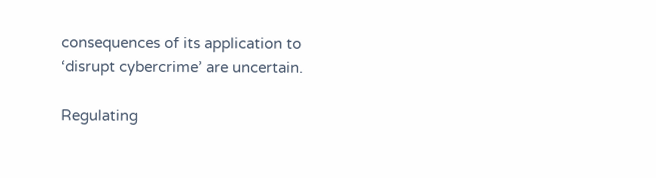consequences of its application to ‘disrupt cybercrime’ are uncertain.

Regulating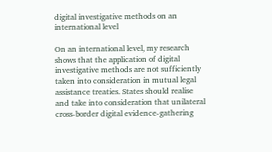digital investigative methods on an international level

On an international level, my research shows that the application of digital investigative methods are not sufficiently taken into consideration in mutual legal assistance treaties. States should realise and take into consideration that unilateral cross-border digital evidence-gathering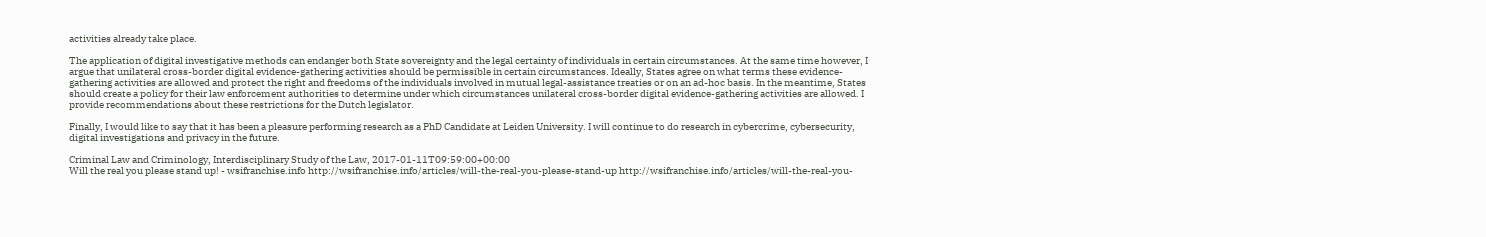activities already take place.

The application of digital investigative methods can endanger both State sovereignty and the legal certainty of individuals in certain circumstances. At the same time however, I argue that unilateral cross-border digital evidence-gathering activities should be permissible in certain circumstances. Ideally, States agree on what terms these evidence-gathering activities are allowed and protect the right and freedoms of the individuals involved in mutual legal-assistance treaties or on an ad-hoc basis. In the meantime, States should create a policy for their law enforcement authorities to determine under which circumstances unilateral cross-border digital evidence-gathering activities are allowed. I provide recommendations about these restrictions for the Dutch legislator.

Finally, I would like to say that it has been a pleasure performing research as a PhD Candidate at Leiden University. I will continue to do research in cybercrime, cybersecurity, digital investigations and privacy in the future.

Criminal Law and Criminology, Interdisciplinary Study of the Law, 2017-01-11T09:59:00+00:00
Will the real you please stand up! - wsifranchise.info http://wsifranchise.info/articles/will-the-real-you-please-stand-up http://wsifranchise.info/articles/will-the-real-you-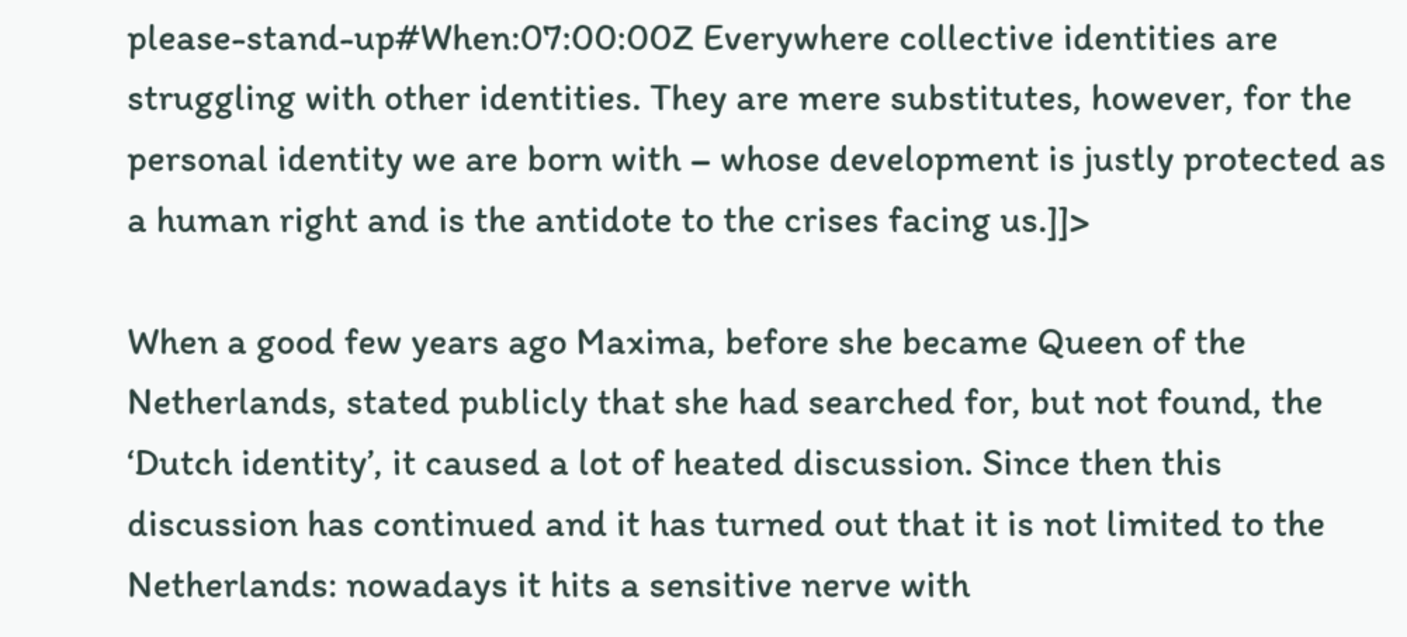please-stand-up#When:07:00:00Z Everywhere collective identities are struggling with other identities. They are mere substitutes, however, for the personal identity we are born with – whose development is justly protected as a human right and is the antidote to the crises facing us.]]>

When a good few years ago Maxima, before she became Queen of the Netherlands, stated publicly that she had searched for, but not found, the ‘Dutch identity’, it caused a lot of heated discussion. Since then this discussion has continued and it has turned out that it is not limited to the Netherlands: nowadays it hits a sensitive nerve with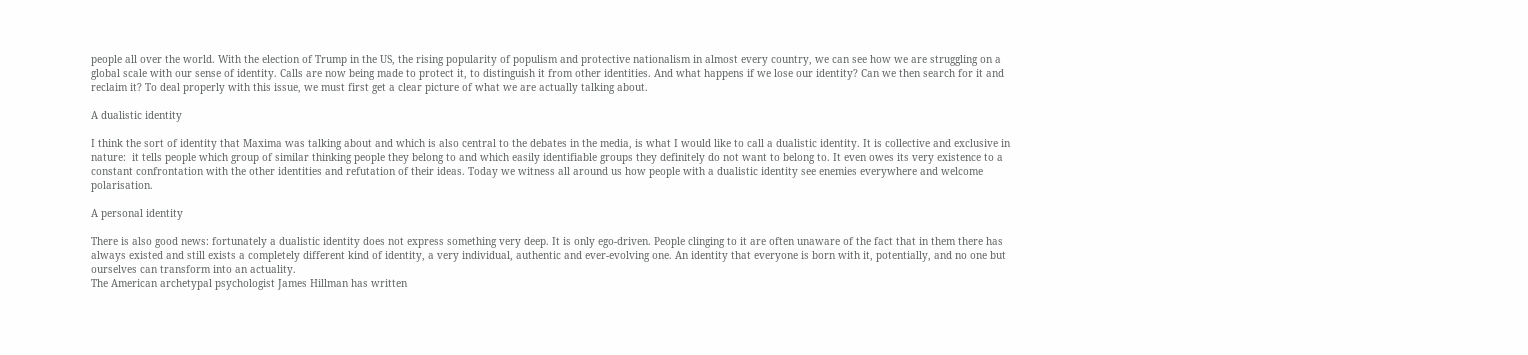people all over the world. With the election of Trump in the US, the rising popularity of populism and protective nationalism in almost every country, we can see how we are struggling on a global scale with our sense of identity. Calls are now being made to protect it, to distinguish it from other identities. And what happens if we lose our identity? Can we then search for it and reclaim it? To deal properly with this issue, we must first get a clear picture of what we are actually talking about.

A dualistic identity

I think the sort of identity that Maxima was talking about and which is also central to the debates in the media, is what I would like to call a dualistic identity. It is collective and exclusive in nature:  it tells people which group of similar thinking people they belong to and which easily identifiable groups they definitely do not want to belong to. It even owes its very existence to a constant confrontation with the other identities and refutation of their ideas. Today we witness all around us how people with a dualistic identity see enemies everywhere and welcome polarisation.

A personal identity

There is also good news: fortunately a dualistic identity does not express something very deep. It is only ego-driven. People clinging to it are often unaware of the fact that in them there has always existed and still exists a completely different kind of identity, a very individual, authentic and ever-evolving one. An identity that everyone is born with it, potentially, and no one but ourselves can transform into an actuality.
The American archetypal psychologist James Hillman has written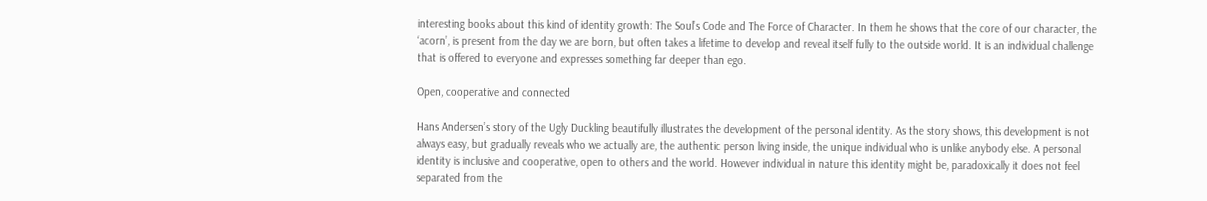interesting books about this kind of identity growth: The Soul’s Code and The Force of Character. In them he shows that the core of our character, the ‘acorn’, is present from the day we are born, but often takes a lifetime to develop and reveal itself fully to the outside world. It is an individual challenge that is offered to everyone and expresses something far deeper than ego.

Open, cooperative and connected

Hans Andersen’s story of the Ugly Duckling beautifully illustrates the development of the personal identity. As the story shows, this development is not always easy, but gradually reveals who we actually are, the authentic person living inside, the unique individual who is unlike anybody else. A personal identity is inclusive and cooperative, open to others and the world. However individual in nature this identity might be, paradoxically it does not feel separated from the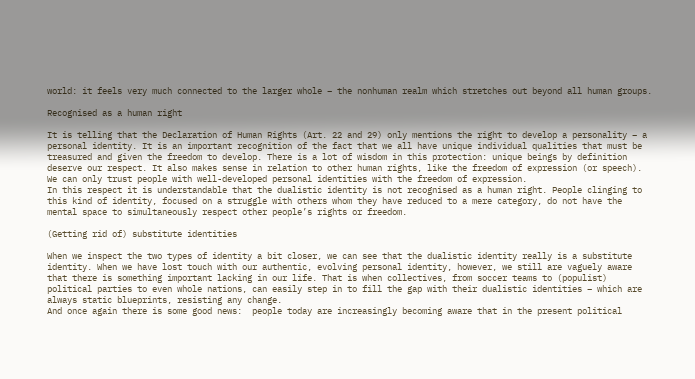world: it feels very much connected to the larger whole – the nonhuman realm which stretches out beyond all human groups.

Recognised as a human right

It is telling that the Declaration of Human Rights (Art. 22 and 29) only mentions the right to develop a personality – a personal identity. It is an important recognition of the fact that we all have unique individual qualities that must be treasured and given the freedom to develop. There is a lot of wisdom in this protection: unique beings by definition deserve our respect. It also makes sense in relation to other human rights, like the freedom of expression (or speech). We can only trust people with well-developed personal identities with the freedom of expression.
In this respect it is understandable that the dualistic identity is not recognised as a human right. People clinging to this kind of identity, focused on a struggle with others whom they have reduced to a mere category, do not have the mental space to simultaneously respect other people’s rights or freedom.

(Getting rid of) substitute identities

When we inspect the two types of identity a bit closer, we can see that the dualistic identity really is a substitute identity. When we have lost touch with our authentic, evolving personal identity, however, we still are vaguely aware that there is something important lacking in our life. That is when collectives, from soccer teams to (populist) political parties to even whole nations, can easily step in to fill the gap with their dualistic identities – which are always static blueprints, resisting any change.
And once again there is some good news:  people today are increasingly becoming aware that in the present political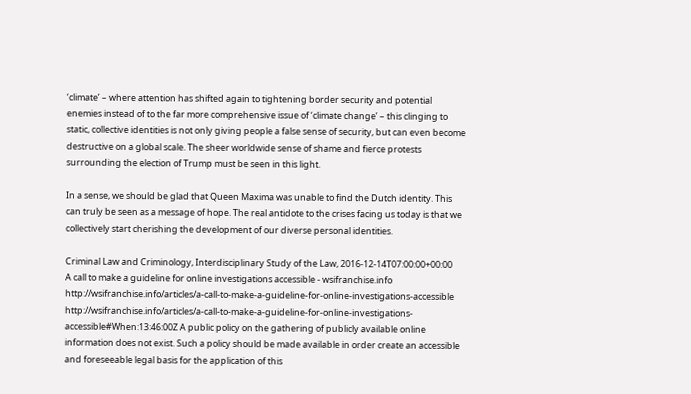‘climate’ – where attention has shifted again to tightening border security and potential enemies instead of to the far more comprehensive issue of ‘climate change’ – this clinging to static, collective identities is not only giving people a false sense of security, but can even become destructive on a global scale. The sheer worldwide sense of shame and fierce protests surrounding the election of Trump must be seen in this light.

In a sense, we should be glad that Queen Maxima was unable to find the Dutch identity. This can truly be seen as a message of hope. The real antidote to the crises facing us today is that we collectively start cherishing the development of our diverse personal identities.

Criminal Law and Criminology, Interdisciplinary Study of the Law, 2016-12-14T07:00:00+00:00
A call to make a guideline for online investigations accessible - wsifranchise.info http://wsifranchise.info/articles/a-call-to-make-a-guideline-for-online-investigations-accessible http://wsifranchise.info/articles/a-call-to-make-a-guideline-for-online-investigations-accessible#When:13:46:00Z A public policy on the gathering of publicly available online information does not exist. Such a policy should be made available in order create an accessible and foreseeable legal basis for the application of this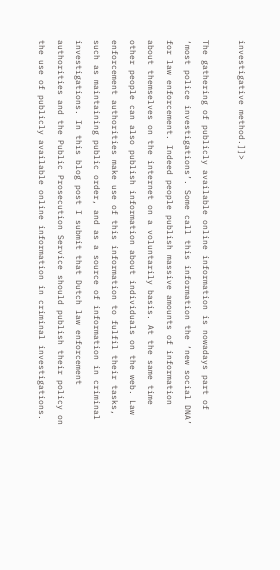investigative method.]]>

The gathering of publicly available online information is nowadays part of ‘most police investigations’. Some call this information the ‘new social DNA’ for law enforcement. Indeed people publish massive amounts of information about themselves on the internet on a voluntarily basis. At the same time other people can also publish information about individuals on the web. Law enforcement authorities make use of this information to fulfil their tasks, such as maintaining public order, and as a source of information in criminal investigations. In this blog post I submit that Dutch law enforcement authorities and the Public Prosecution Service should publish their policy on the use of publicly available online information in criminal investigations.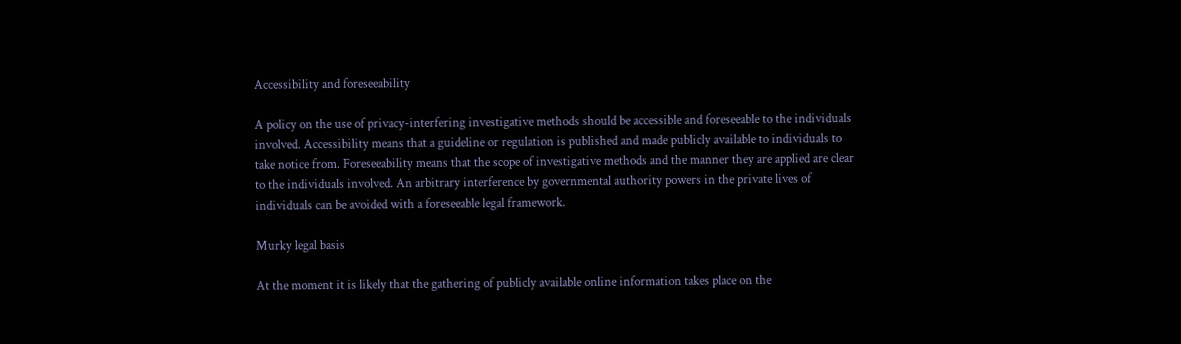Accessibility and foreseeability

A policy on the use of privacy-interfering investigative methods should be accessible and foreseeable to the individuals involved. Accessibility means that a guideline or regulation is published and made publicly available to individuals to take notice from. Foreseeability means that the scope of investigative methods and the manner they are applied are clear to the individuals involved. An arbitrary interference by governmental authority powers in the private lives of individuals can be avoided with a foreseeable legal framework.

Murky legal basis

At the moment it is likely that the gathering of publicly available online information takes place on the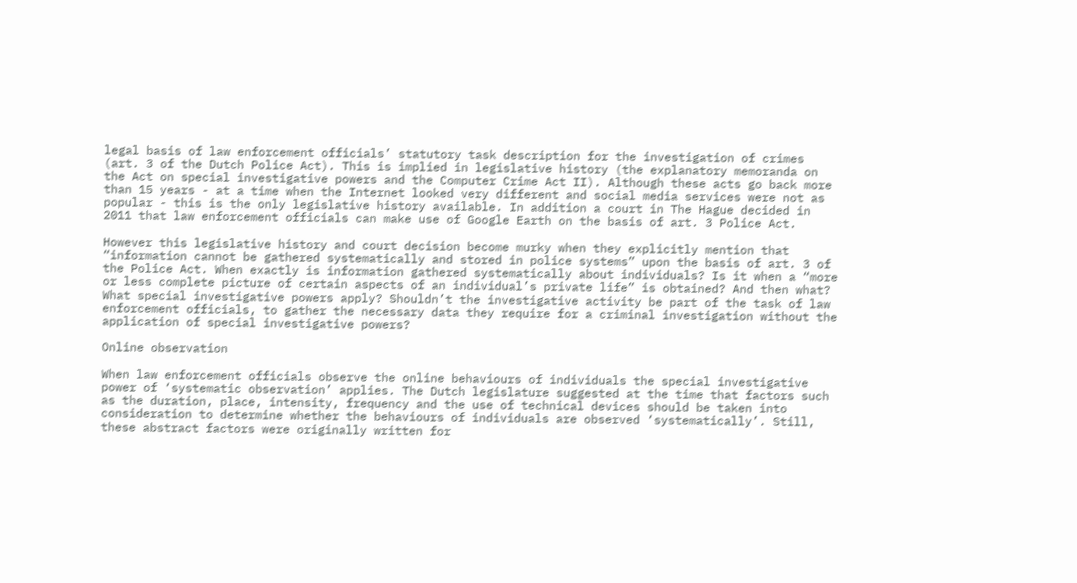legal basis of law enforcement officials’ statutory task description for the investigation of crimes (art. 3 of the Dutch Police Act). This is implied in legislative history (the explanatory memoranda on the Act on special investigative powers and the Computer Crime Act II). Although these acts go back more than 15 years - at a time when the Internet looked very different and social media services were not as popular - this is the only legislative history available. In addition a court in The Hague decided in 2011 that law enforcement officials can make use of Google Earth on the basis of art. 3 Police Act.

However this legislative history and court decision become murky when they explicitly mention that “information cannot be gathered systematically and stored in police systems” upon the basis of art. 3 of the Police Act. When exactly is information gathered systematically about individuals? Is it when a “more or less complete picture of certain aspects of an individual’s private life” is obtained? And then what? What special investigative powers apply? Shouldn’t the investigative activity be part of the task of law enforcement officials, to gather the necessary data they require for a criminal investigation without the application of special investigative powers?

Online observation

When law enforcement officials observe the online behaviours of individuals the special investigative power of ‘systematic observation’ applies. The Dutch legislature suggested at the time that factors such as the duration, place, intensity, frequency and the use of technical devices should be taken into consideration to determine whether the behaviours of individuals are observed ‘systematically’. Still, these abstract factors were originally written for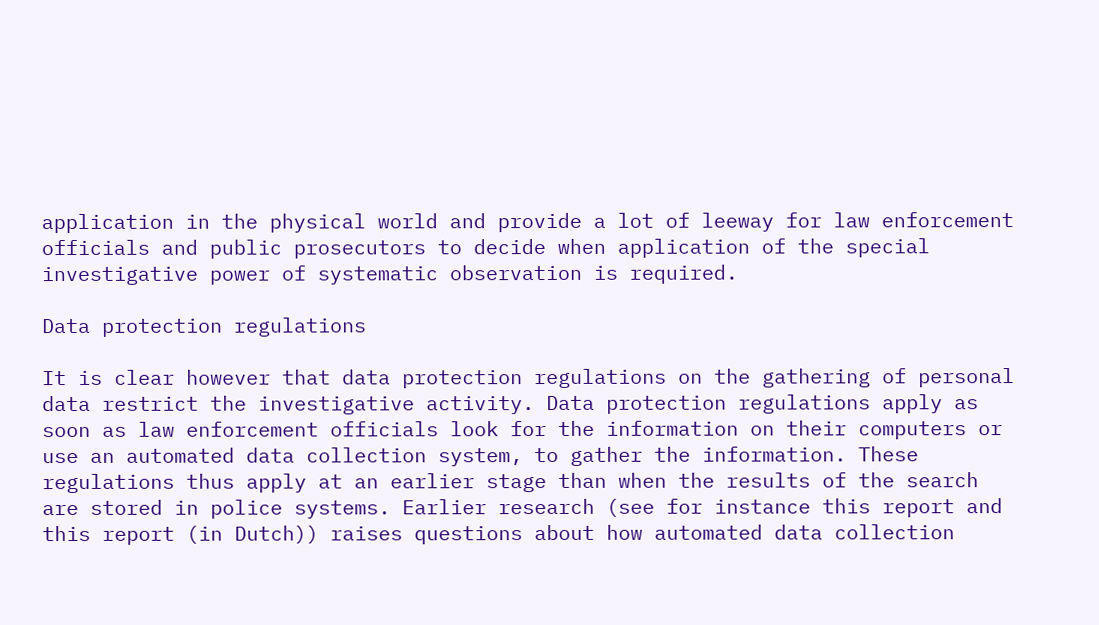application in the physical world and provide a lot of leeway for law enforcement officials and public prosecutors to decide when application of the special investigative power of systematic observation is required.

Data protection regulations

It is clear however that data protection regulations on the gathering of personal data restrict the investigative activity. Data protection regulations apply as soon as law enforcement officials look for the information on their computers or use an automated data collection system, to gather the information. These regulations thus apply at an earlier stage than when the results of the search are stored in police systems. Earlier research (see for instance this report and this report (in Dutch)) raises questions about how automated data collection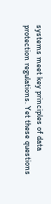systems meet key principles of data protection regulations. Yet these questions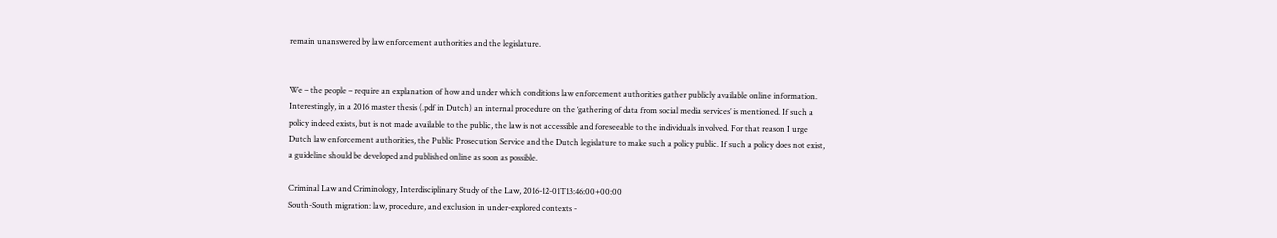remain unanswered by law enforcement authorities and the legislature.


We – the people – require an explanation of how and under which conditions law enforcement authorities gather publicly available online information. Interestingly, in a 2016 master thesis (.pdf in Dutch) an internal procedure on the ‘gathering of data from social media services’ is mentioned. If such a policy indeed exists, but is not made available to the public, the law is not accessible and foreseeable to the individuals involved. For that reason I urge Dutch law enforcement authorities, the Public Prosecution Service and the Dutch legislature to make such a policy public. If such a policy does not exist, a guideline should be developed and published online as soon as possible.

Criminal Law and Criminology, Interdisciplinary Study of the Law, 2016-12-01T13:46:00+00:00
South-South migration: law, procedure, and exclusion in under-explored contexts -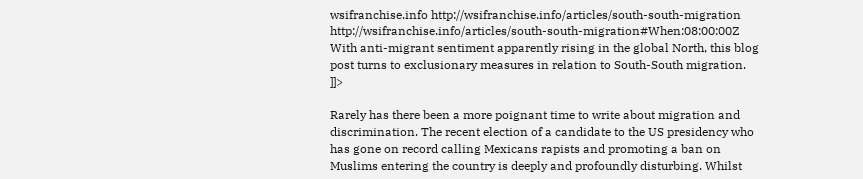wsifranchise.info http://wsifranchise.info/articles/south-south-migration http://wsifranchise.info/articles/south-south-migration#When:08:00:00Z With anti-migrant sentiment apparently rising in the global North, this blog post turns to exclusionary measures in relation to South-South migration. ]]>

Rarely has there been a more poignant time to write about migration and discrimination. The recent election of a candidate to the US presidency who has gone on record calling Mexicans rapists and promoting a ban on Muslims entering the country is deeply and profoundly disturbing. Whilst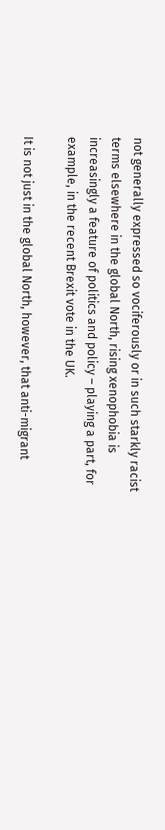not generally expressed so vociferously or in such starkly racist terms elsewhere in the global North, rising xenophobia is increasingly a feature of politics and policy – playing a part, for example, in the recent Brexit vote in the UK.

It is not just in the global North, however, that anti-migrant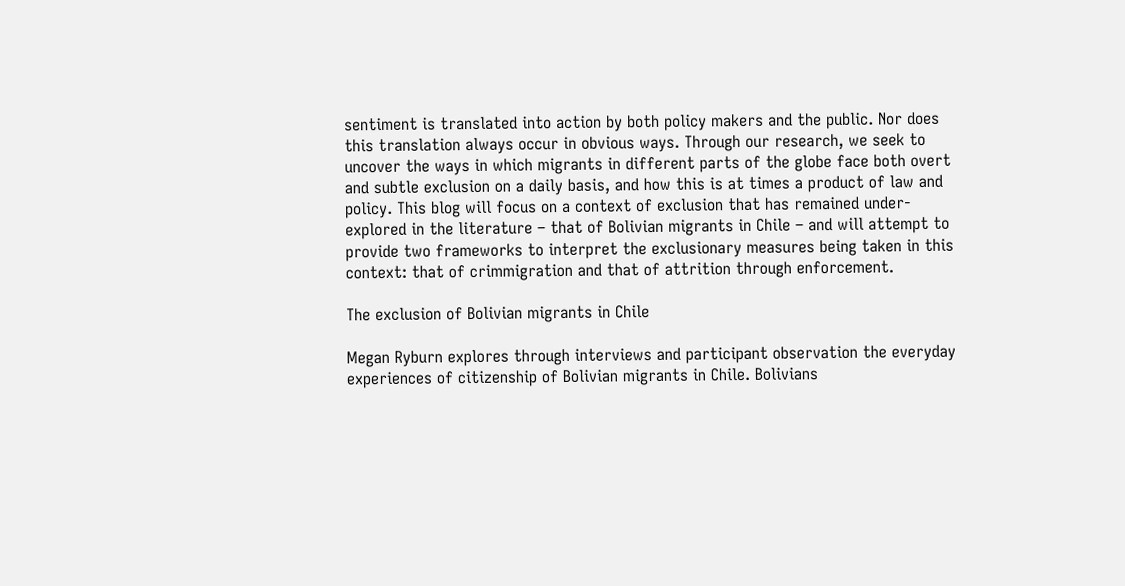sentiment is translated into action by both policy makers and the public. Nor does this translation always occur in obvious ways. Through our research, we seek to uncover the ways in which migrants in different parts of the globe face both overt and subtle exclusion on a daily basis, and how this is at times a product of law and policy. This blog will focus on a context of exclusion that has remained under-explored in the literature – that of Bolivian migrants in Chile – and will attempt to provide two frameworks to interpret the exclusionary measures being taken in this context: that of crimmigration and that of attrition through enforcement.

The exclusion of Bolivian migrants in Chile

Megan Ryburn explores through interviews and participant observation the everyday experiences of citizenship of Bolivian migrants in Chile. Bolivians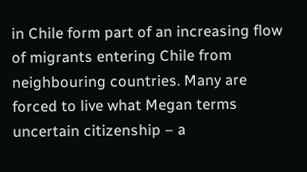in Chile form part of an increasing flow of migrants entering Chile from neighbouring countries. Many are forced to live what Megan terms uncertain citizenship – a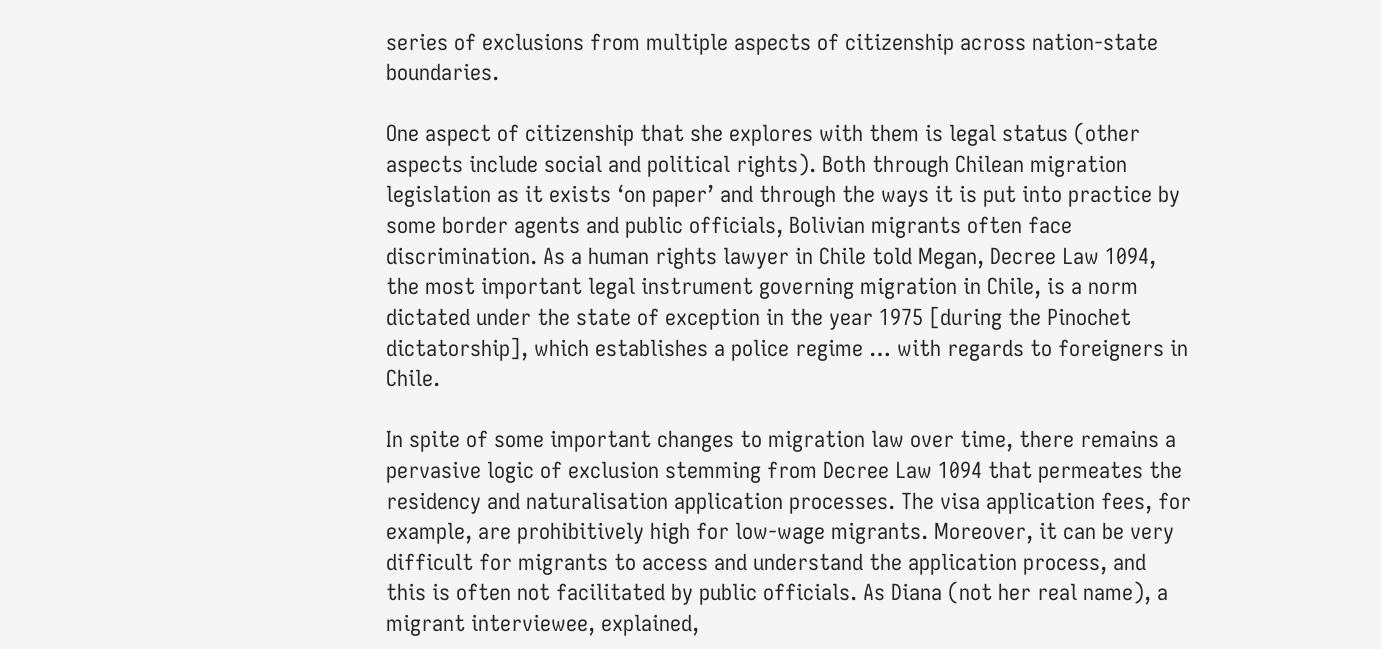series of exclusions from multiple aspects of citizenship across nation-state boundaries.

One aspect of citizenship that she explores with them is legal status (other aspects include social and political rights). Both through Chilean migration legislation as it exists ‘on paper’ and through the ways it is put into practice by some border agents and public officials, Bolivian migrants often face discrimination. As a human rights lawyer in Chile told Megan, Decree Law 1094, the most important legal instrument governing migration in Chile, is a norm dictated under the state of exception in the year 1975 [during the Pinochet dictatorship], which establishes a police regime … with regards to foreigners in Chile.

In spite of some important changes to migration law over time, there remains a pervasive logic of exclusion stemming from Decree Law 1094 that permeates the residency and naturalisation application processes. The visa application fees, for example, are prohibitively high for low-wage migrants. Moreover, it can be very difficult for migrants to access and understand the application process, and this is often not facilitated by public officials. As Diana (not her real name), a migrant interviewee, explained,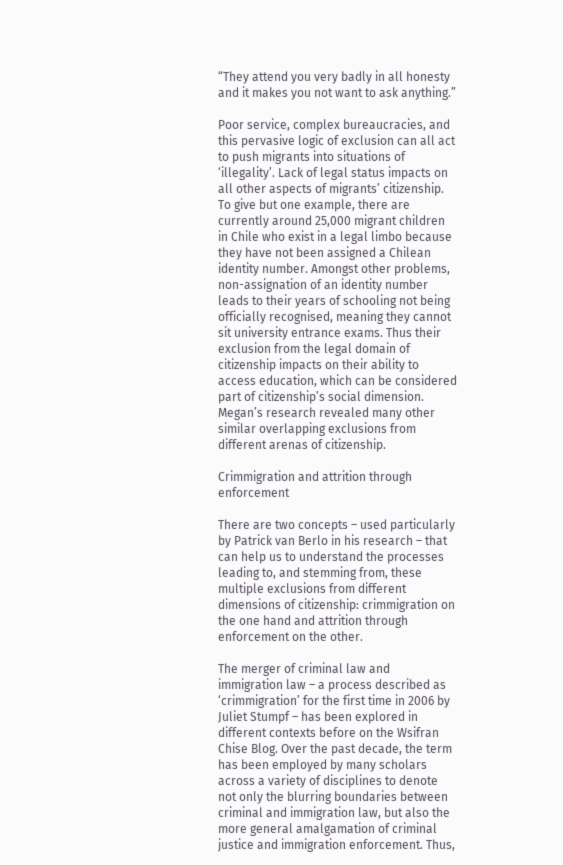“They attend you very badly in all honesty and it makes you not want to ask anything.”

Poor service, complex bureaucracies, and this pervasive logic of exclusion can all act to push migrants into situations of ‘illegality’. Lack of legal status impacts on all other aspects of migrants’ citizenship. To give but one example, there are currently around 25,000 migrant children in Chile who exist in a legal limbo because they have not been assigned a Chilean identity number. Amongst other problems, non-assignation of an identity number leads to their years of schooling not being officially recognised, meaning they cannot sit university entrance exams. Thus their exclusion from the legal domain of citizenship impacts on their ability to access education, which can be considered part of citizenship’s social dimension. Megan’s research revealed many other similar overlapping exclusions from different arenas of citizenship.

Crimmigration and attrition through enforcement

There are two concepts – used particularly by Patrick van Berlo in his research – that can help us to understand the processes leading to, and stemming from, these multiple exclusions from different dimensions of citizenship: crimmigration on the one hand and attrition through enforcement on the other.

The merger of criminal law and immigration law – a process described as ‘crimmigration’ for the first time in 2006 by Juliet Stumpf – has been explored in different contexts before on the Wsifran Chise Blog. Over the past decade, the term has been employed by many scholars across a variety of disciplines to denote not only the blurring boundaries between criminal and immigration law, but also the more general amalgamation of criminal justice and immigration enforcement. Thus,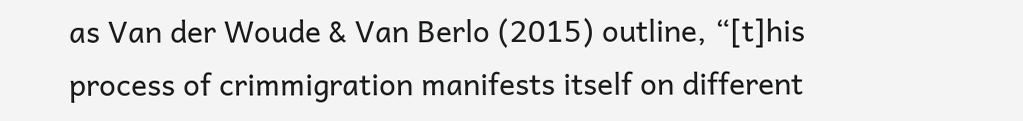as Van der Woude & Van Berlo (2015) outline, “[t]his process of crimmigration manifests itself on different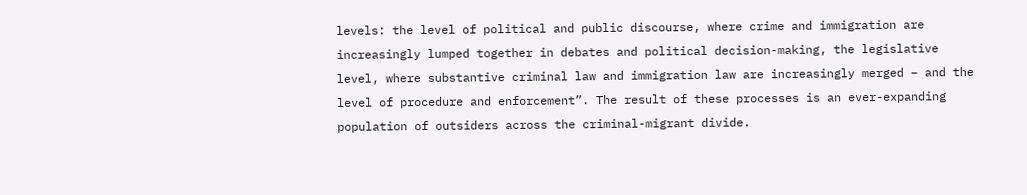levels: the level of political and public discourse, where crime and immigration are increasingly lumped together in debates and political decision-making, the legislative level, where substantive criminal law and immigration law are increasingly merged – and the level of procedure and enforcement”. The result of these processes is an ever-expanding population of outsiders across the criminal-migrant divide.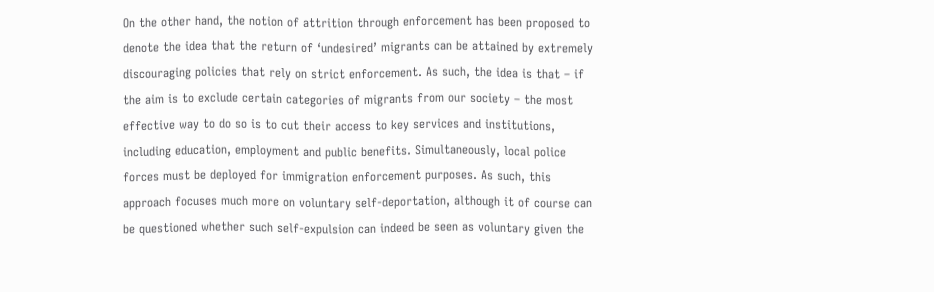On the other hand, the notion of attrition through enforcement has been proposed to denote the idea that the return of ‘undesired’ migrants can be attained by extremely discouraging policies that rely on strict enforcement. As such, the idea is that – if the aim is to exclude certain categories of migrants from our society – the most effective way to do so is to cut their access to key services and institutions, including education, employment and public benefits. Simultaneously, local police forces must be deployed for immigration enforcement purposes. As such, this approach focuses much more on voluntary self-deportation, although it of course can be questioned whether such self-expulsion can indeed be seen as voluntary given the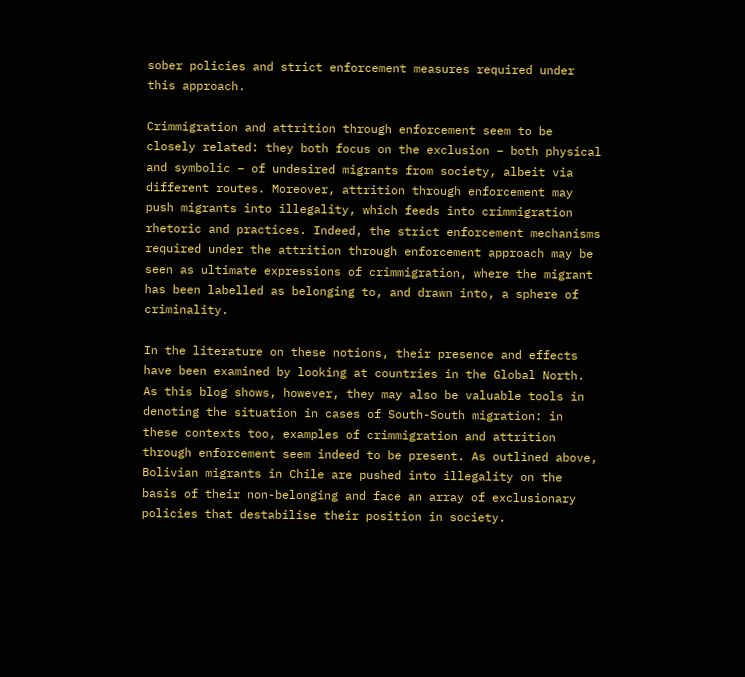sober policies and strict enforcement measures required under this approach.

Crimmigration and attrition through enforcement seem to be closely related: they both focus on the exclusion – both physical and symbolic – of undesired migrants from society, albeit via different routes. Moreover, attrition through enforcement may push migrants into illegality, which feeds into crimmigration rhetoric and practices. Indeed, the strict enforcement mechanisms required under the attrition through enforcement approach may be seen as ultimate expressions of crimmigration, where the migrant has been labelled as belonging to, and drawn into, a sphere of criminality.

In the literature on these notions, their presence and effects have been examined by looking at countries in the Global North. As this blog shows, however, they may also be valuable tools in denoting the situation in cases of South-South migration: in these contexts too, examples of crimmigration and attrition through enforcement seem indeed to be present. As outlined above, Bolivian migrants in Chile are pushed into illegality on the basis of their non-belonging and face an array of exclusionary policies that destabilise their position in society.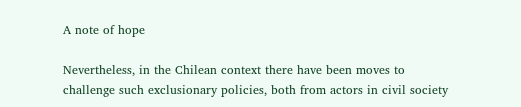A note of hope

Nevertheless, in the Chilean context there have been moves to challenge such exclusionary policies, both from actors in civil society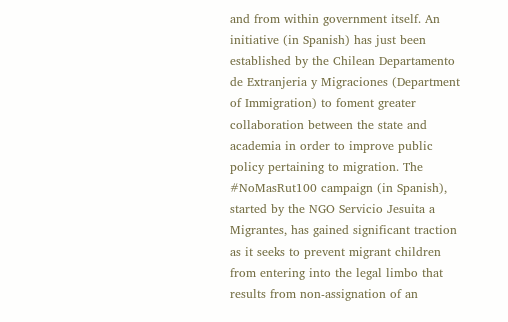and from within government itself. An initiative (in Spanish) has just been established by the Chilean Departamento de Extranjeria y Migraciones (Department of Immigration) to foment greater collaboration between the state and academia in order to improve public policy pertaining to migration. The #NoMasRut100 campaign (in Spanish), started by the NGO Servicio Jesuita a Migrantes, has gained significant traction as it seeks to prevent migrant children from entering into the legal limbo that results from non-assignation of an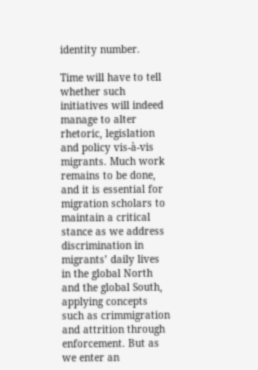identity number.

Time will have to tell whether such initiatives will indeed manage to alter rhetoric, legislation and policy vis-à-vis migrants. Much work remains to be done, and it is essential for migration scholars to maintain a critical stance as we address discrimination in migrants’ daily lives in the global North and the global South, applying concepts such as crimmigration and attrition through enforcement. But as we enter an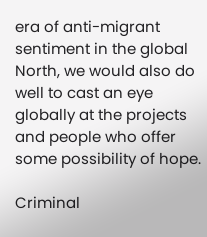era of anti-migrant sentiment in the global North, we would also do well to cast an eye globally at the projects and people who offer some possibility of hope.

Criminal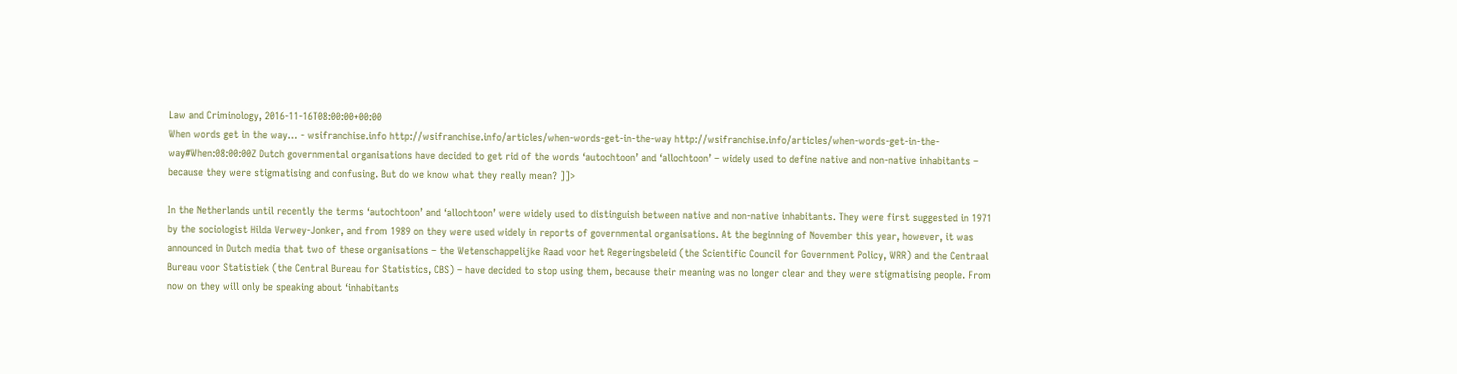Law and Criminology, 2016-11-16T08:00:00+00:00
When words get in the way… - wsifranchise.info http://wsifranchise.info/articles/when-words-get-in-the-way http://wsifranchise.info/articles/when-words-get-in-the-way#When:08:00:00Z Dutch governmental organisations have decided to get rid of the words ‘autochtoon’ and ‘allochtoon’ – widely used to define native and non-native inhabitants – because they were stigmatising and confusing. But do we know what they really mean? ]]>

In the Netherlands until recently the terms ‘autochtoon’ and ‘allochtoon’ were widely used to distinguish between native and non-native inhabitants. They were first suggested in 1971 by the sociologist Hilda Verwey-Jonker, and from 1989 on they were used widely in reports of governmental organisations. At the beginning of November this year, however, it was announced in Dutch media that two of these organisations – the Wetenschappelijke Raad voor het Regeringsbeleid (the Scientific Council for Government Policy, WRR) and the Centraal Bureau voor Statistiek (the Central Bureau for Statistics, CBS) – have decided to stop using them, because their meaning was no longer clear and they were stigmatising people. From now on they will only be speaking about ‘inhabitants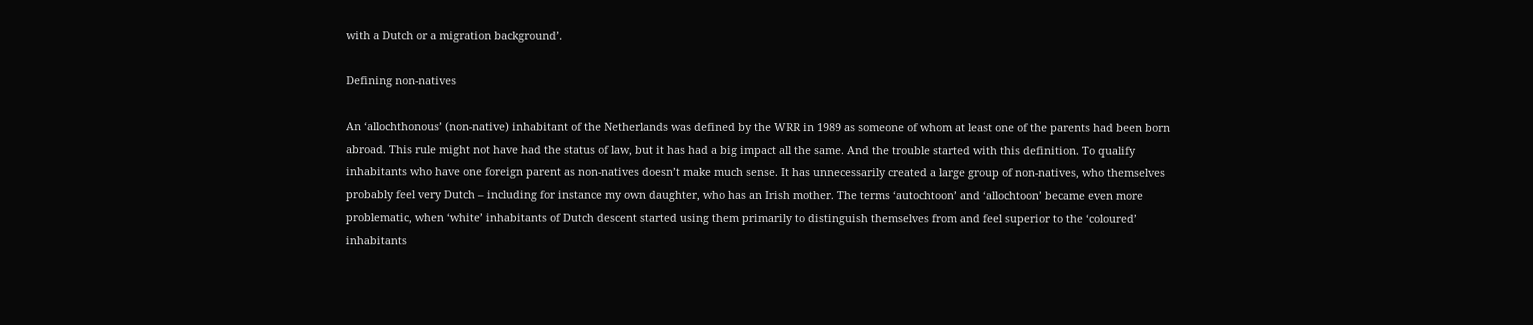with a Dutch or a migration background’.

Defining non-natives

An ‘allochthonous’ (non-native) inhabitant of the Netherlands was defined by the WRR in 1989 as someone of whom at least one of the parents had been born abroad. This rule might not have had the status of law, but it has had a big impact all the same. And the trouble started with this definition. To qualify inhabitants who have one foreign parent as non-natives doesn’t make much sense. It has unnecessarily created a large group of non-natives, who themselves probably feel very Dutch – including for instance my own daughter, who has an Irish mother. The terms ‘autochtoon’ and ‘allochtoon’ became even more problematic, when ‘white’ inhabitants of Dutch descent started using them primarily to distinguish themselves from and feel superior to the ‘coloured’ inhabitants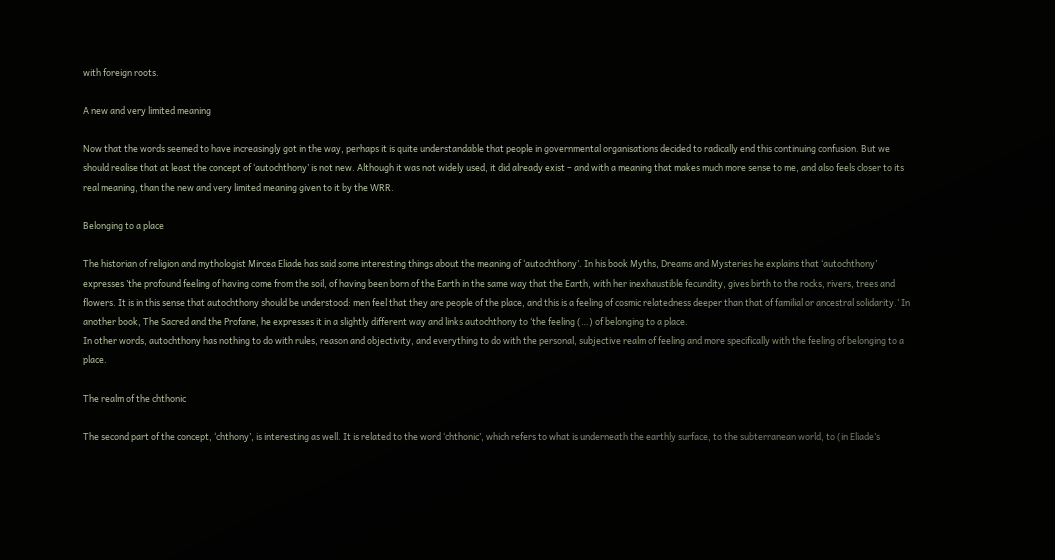with foreign roots.

A new and very limited meaning

Now that the words seemed to have increasingly got in the way, perhaps it is quite understandable that people in governmental organisations decided to radically end this continuing confusion. But we should realise that at least the concept of ‘autochthony’ is not new. Although it was not widely used, it did already exist – and with a meaning that makes much more sense to me, and also feels closer to its real meaning, than the new and very limited meaning given to it by the WRR.

Belonging to a place

The historian of religion and mythologist Mircea Eliade has said some interesting things about the meaning of ‘autochthony’. In his book Myths, Dreams and Mysteries he explains that ‘autochthony’ expresses ’the profound feeling of having come from the soil, of having been born of the Earth in the same way that the Earth, with her inexhaustible fecundity, gives birth to the rocks, rivers, trees and flowers. It is in this sense that autochthony should be understood: men feel that they are people of the place, and this is a feeling of cosmic relatedness deeper than that of familial or ancestral solidarity.’ In another book, The Sacred and the Profane, he expresses it in a slightly different way and links autochthony to ‘the feeling (…) of belonging to a place.
In other words, autochthony has nothing to do with rules, reason and objectivity, and everything to do with the personal, subjective realm of feeling and more specifically with the feeling of belonging to a place.

The realm of the chthonic

The second part of the concept, ‘chthony’, is interesting as well. It is related to the word ‘chthonic’, which refers to what is underneath the earthly surface, to the subterranean world, to (in Eliade’s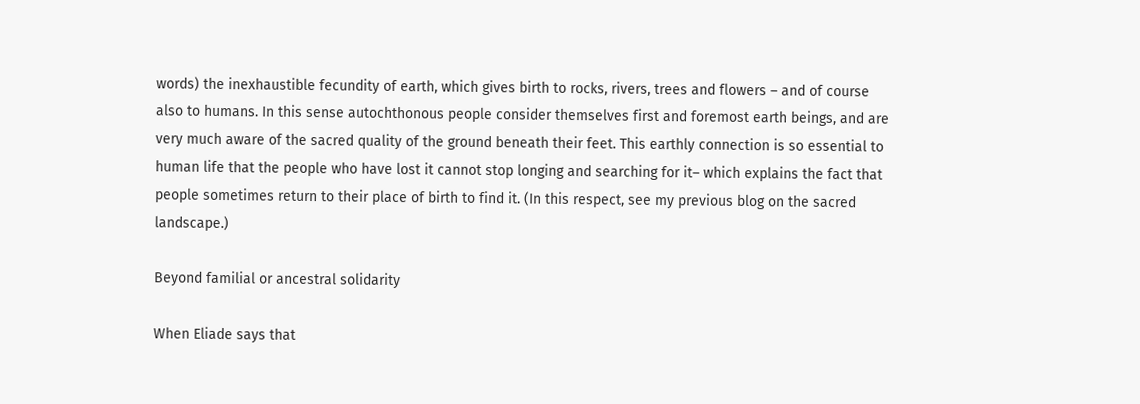words) the inexhaustible fecundity of earth, which gives birth to rocks, rivers, trees and flowers – and of course also to humans. In this sense autochthonous people consider themselves first and foremost earth beings, and are very much aware of the sacred quality of the ground beneath their feet. This earthly connection is so essential to human life that the people who have lost it cannot stop longing and searching for it– which explains the fact that people sometimes return to their place of birth to find it. (In this respect, see my previous blog on the sacred landscape.)

Beyond familial or ancestral solidarity

When Eliade says that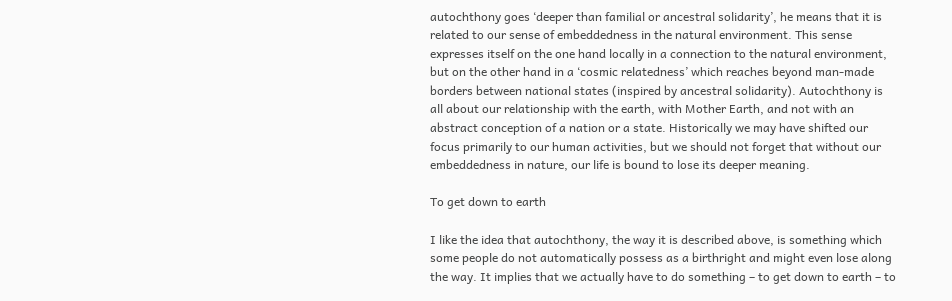autochthony goes ‘deeper than familial or ancestral solidarity’, he means that it is related to our sense of embeddedness in the natural environment. This sense expresses itself on the one hand locally in a connection to the natural environment, but on the other hand in a ‘cosmic relatedness’ which reaches beyond man-made borders between national states (inspired by ancestral solidarity). Autochthony is all about our relationship with the earth, with Mother Earth, and not with an abstract conception of a nation or a state. Historically we may have shifted our focus primarily to our human activities, but we should not forget that without our embeddedness in nature, our life is bound to lose its deeper meaning.

To get down to earth

I like the idea that autochthony, the way it is described above, is something which some people do not automatically possess as a birthright and might even lose along the way. It implies that we actually have to do something – to get down to earth – to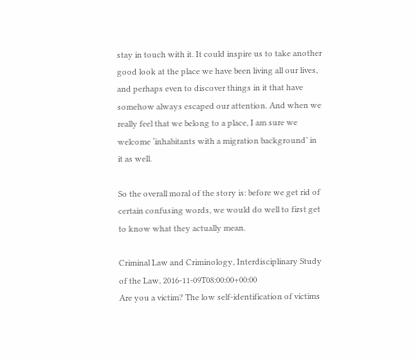stay in touch with it. It could inspire us to take another good look at the place we have been living all our lives, and perhaps even to discover things in it that have somehow always escaped our attention. And when we really feel that we belong to a place, I am sure we welcome ‘inhabitants with a migration background’ in it as well.

So the overall moral of the story is: before we get rid of certain confusing words, we would do well to first get to know what they actually mean.

Criminal Law and Criminology, Interdisciplinary Study of the Law, 2016-11-09T08:00:00+00:00
Are you a victim? The low self-identification of victims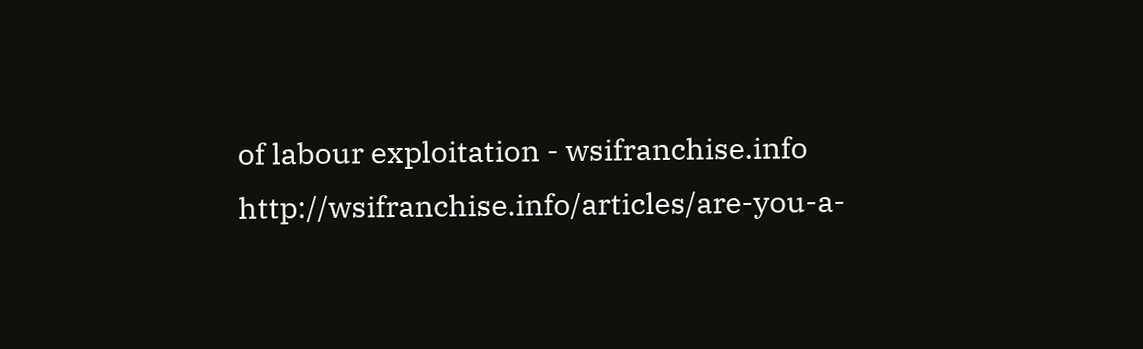of labour exploitation - wsifranchise.info http://wsifranchise.info/articles/are-you-a-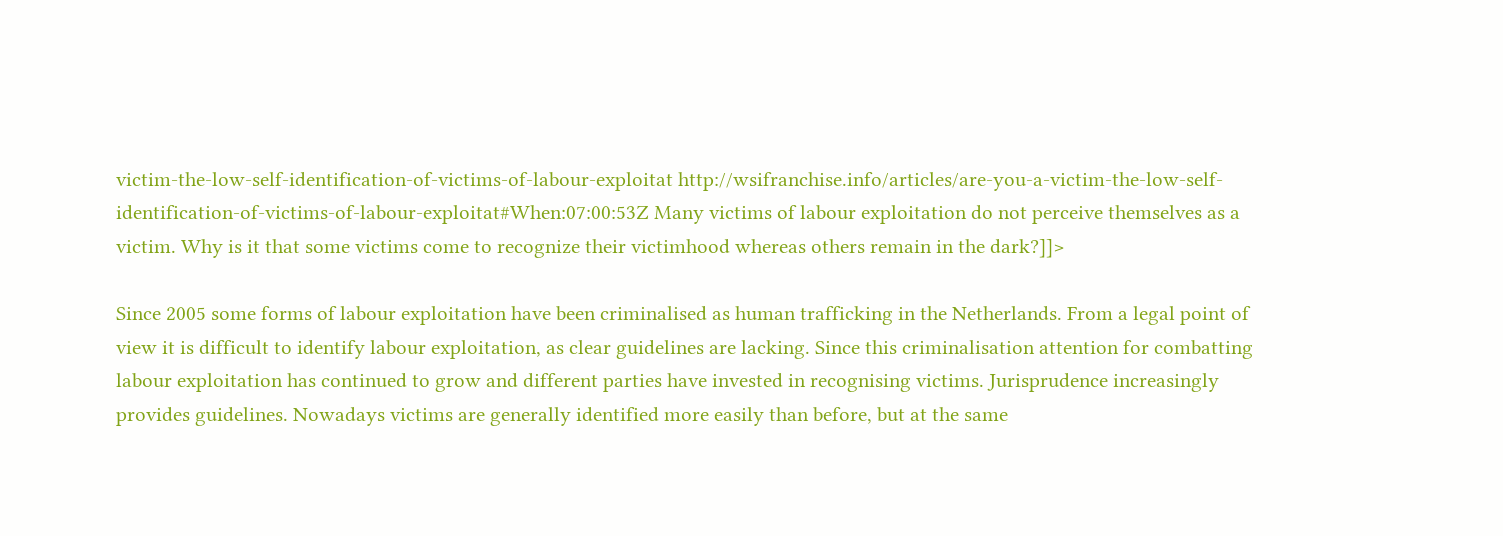victim-the-low-self-identification-of-victims-of-labour-exploitat http://wsifranchise.info/articles/are-you-a-victim-the-low-self-identification-of-victims-of-labour-exploitat#When:07:00:53Z Many victims of labour exploitation do not perceive themselves as a victim. Why is it that some victims come to recognize their victimhood whereas others remain in the dark?]]>

Since 2005 some forms of labour exploitation have been criminalised as human trafficking in the Netherlands. From a legal point of view it is difficult to identify labour exploitation, as clear guidelines are lacking. Since this criminalisation attention for combatting labour exploitation has continued to grow and different parties have invested in recognising victims. Jurisprudence increasingly provides guidelines. Nowadays victims are generally identified more easily than before, but at the same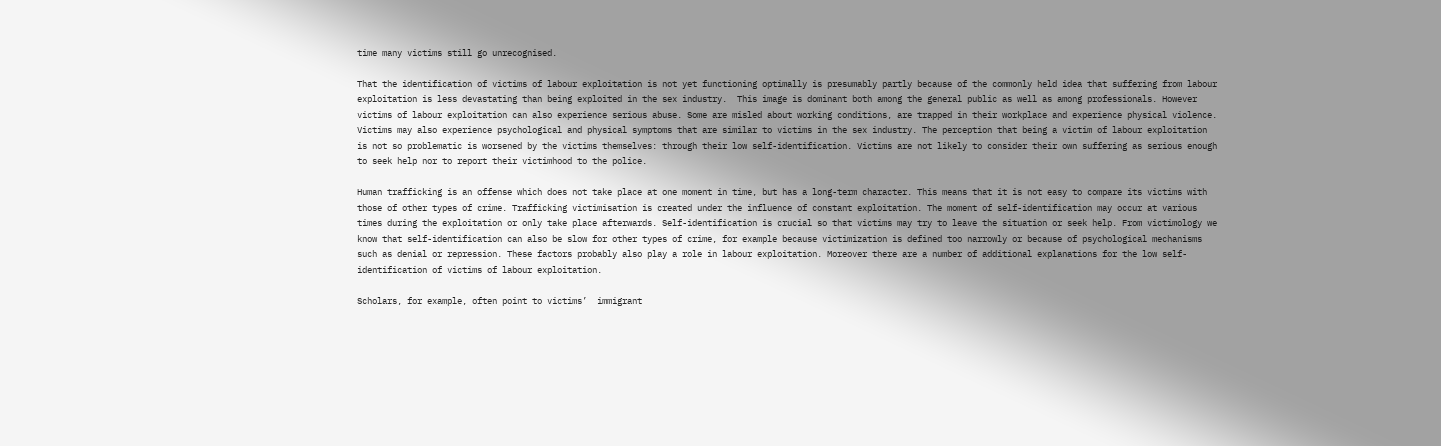time many victims still go unrecognised.

That the identification of victims of labour exploitation is not yet functioning optimally is presumably partly because of the commonly held idea that suffering from labour exploitation is less devastating than being exploited in the sex industry.  This image is dominant both among the general public as well as among professionals. However  victims of labour exploitation can also experience serious abuse. Some are misled about working conditions, are trapped in their workplace and experience physical violence. Victims may also experience psychological and physical symptoms that are similar to victims in the sex industry. The perception that being a victim of labour exploitation is not so problematic is worsened by the victims themselves: through their low self-identification. Victims are not likely to consider their own suffering as serious enough to seek help nor to report their victimhood to the police.

Human trafficking is an offense which does not take place at one moment in time, but has a long-term character. This means that it is not easy to compare its victims with those of other types of crime. Trafficking victimisation is created under the influence of constant exploitation. The moment of self-identification may occur at various times during the exploitation or only take place afterwards. Self-identification is crucial so that victims may try to leave the situation or seek help. From victimology we know that self-identification can also be slow for other types of crime, for example because victimization is defined too narrowly or because of psychological mechanisms such as denial or repression. These factors probably also play a role in labour exploitation. Moreover there are a number of additional explanations for the low self-identification of victims of labour exploitation.

Scholars, for example, often point to victims’  immigrant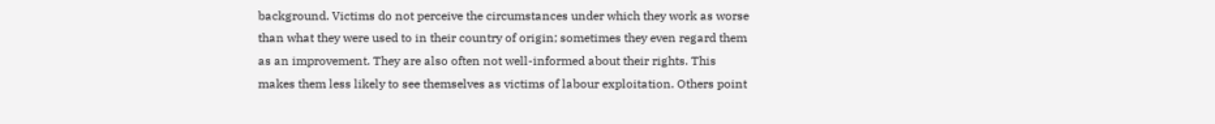background. Victims do not perceive the circumstances under which they work as worse than what they were used to in their country of origin; sometimes they even regard them as an improvement. They are also often not well-informed about their rights. This makes them less likely to see themselves as victims of labour exploitation. Others point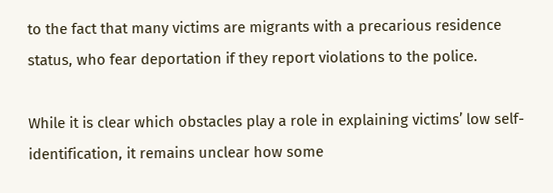to the fact that many victims are migrants with a precarious residence status, who fear deportation if they report violations to the police.

While it is clear which obstacles play a role in explaining victims’ low self-identification, it remains unclear how some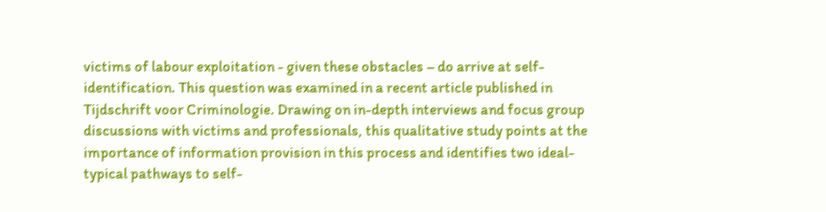victims of labour exploitation - given these obstacles – do arrive at self-identification. This question was examined in a recent article published in Tijdschrift voor Criminologie. Drawing on in-depth interviews and focus group discussions with victims and professionals, this qualitative study points at the importance of information provision in this process and identifies two ideal-typical pathways to self-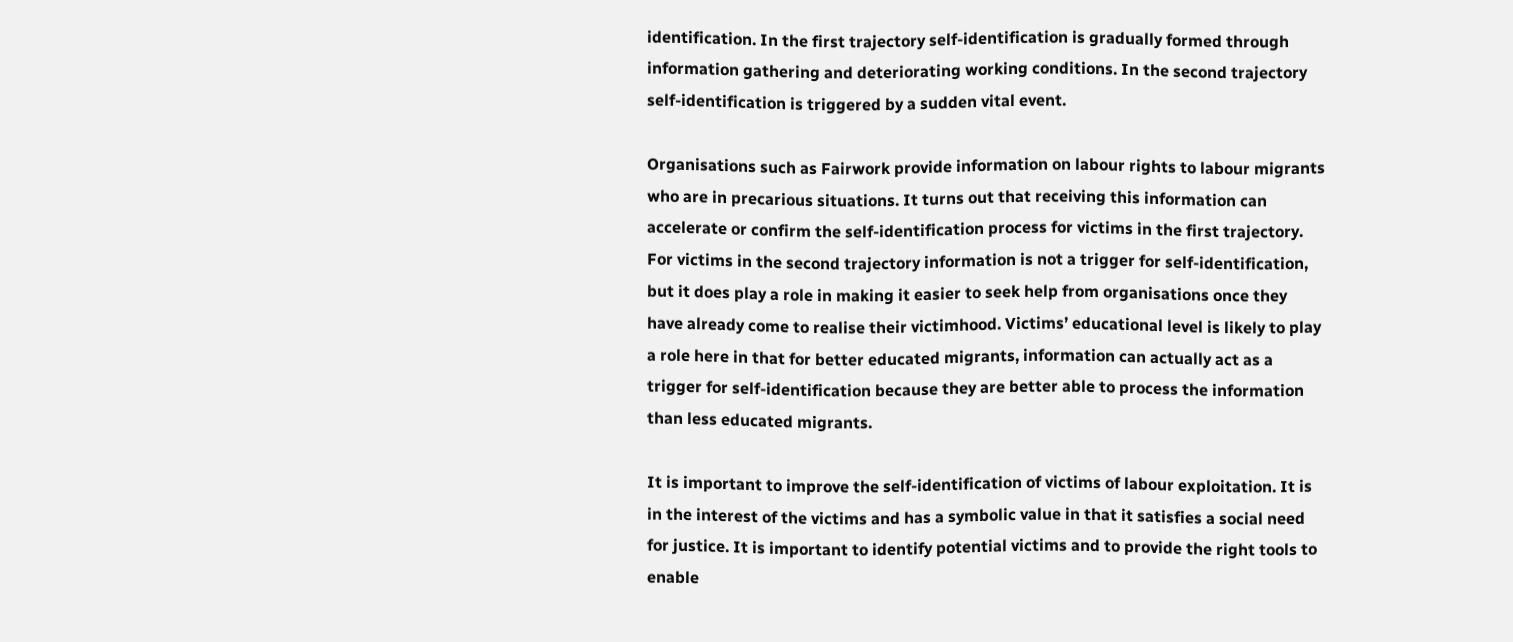identification. In the first trajectory self-identification is gradually formed through information gathering and deteriorating working conditions. In the second trajectory self-identification is triggered by a sudden vital event.

Organisations such as Fairwork provide information on labour rights to labour migrants who are in precarious situations. It turns out that receiving this information can accelerate or confirm the self-identification process for victims in the first trajectory. For victims in the second trajectory information is not a trigger for self-identification, but it does play a role in making it easier to seek help from organisations once they have already come to realise their victimhood. Victims’ educational level is likely to play a role here in that for better educated migrants, information can actually act as a trigger for self-identification because they are better able to process the information than less educated migrants.

It is important to improve the self-identification of victims of labour exploitation. It is in the interest of the victims and has a symbolic value in that it satisfies a social need for justice. It is important to identify potential victims and to provide the right tools to enable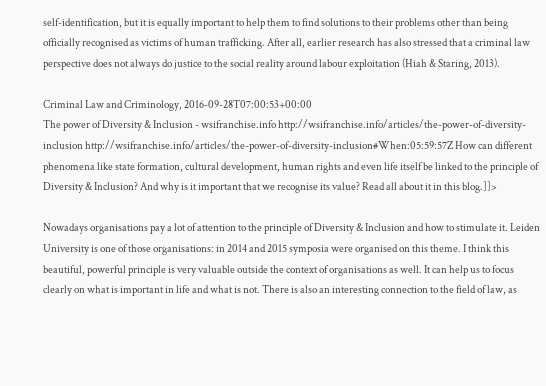self-identification, but it is equally important to help them to find solutions to their problems other than being officially recognised as victims of human trafficking. After all, earlier research has also stressed that a criminal law perspective does not always do justice to the social reality around labour exploitation (Hiah & Staring, 2013).

Criminal Law and Criminology, 2016-09-28T07:00:53+00:00
The power of Diversity & Inclusion - wsifranchise.info http://wsifranchise.info/articles/the-power-of-diversity-inclusion http://wsifranchise.info/articles/the-power-of-diversity-inclusion#When:05:59:57Z How can different phenomena like state formation, cultural development, human rights and even life itself be linked to the principle of Diversity & Inclusion? And why is it important that we recognise its value? Read all about it in this blog.]]>

Nowadays organisations pay a lot of attention to the principle of Diversity & Inclusion and how to stimulate it. Leiden University is one of those organisations: in 2014 and 2015 symposia were organised on this theme. I think this beautiful, powerful principle is very valuable outside the context of organisations as well. It can help us to focus clearly on what is important in life and what is not. There is also an interesting connection to the field of law, as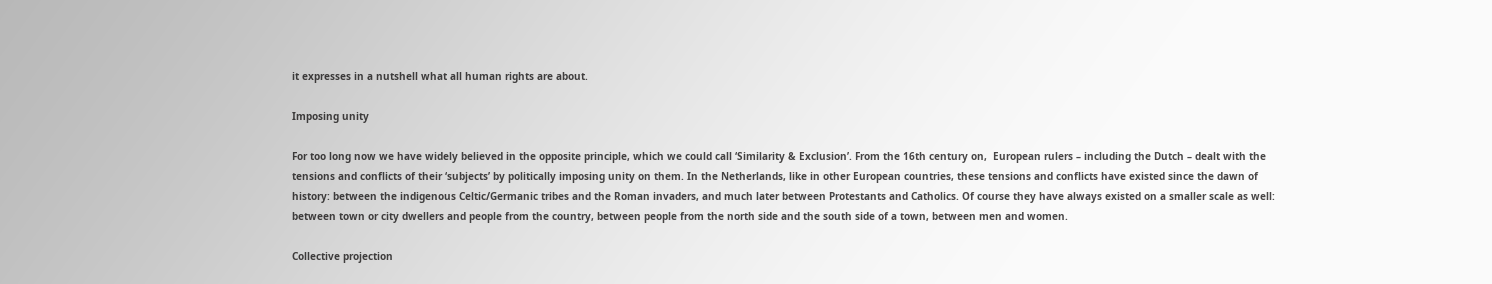it expresses in a nutshell what all human rights are about.

Imposing unity

For too long now we have widely believed in the opposite principle, which we could call ‘Similarity & Exclusion’. From the 16th century on,  European rulers – including the Dutch – dealt with the tensions and conflicts of their ‘subjects’ by politically imposing unity on them. In the Netherlands, like in other European countries, these tensions and conflicts have existed since the dawn of history: between the indigenous Celtic/Germanic tribes and the Roman invaders, and much later between Protestants and Catholics. Of course they have always existed on a smaller scale as well: between town or city dwellers and people from the country, between people from the north side and the south side of a town, between men and women.

Collective projection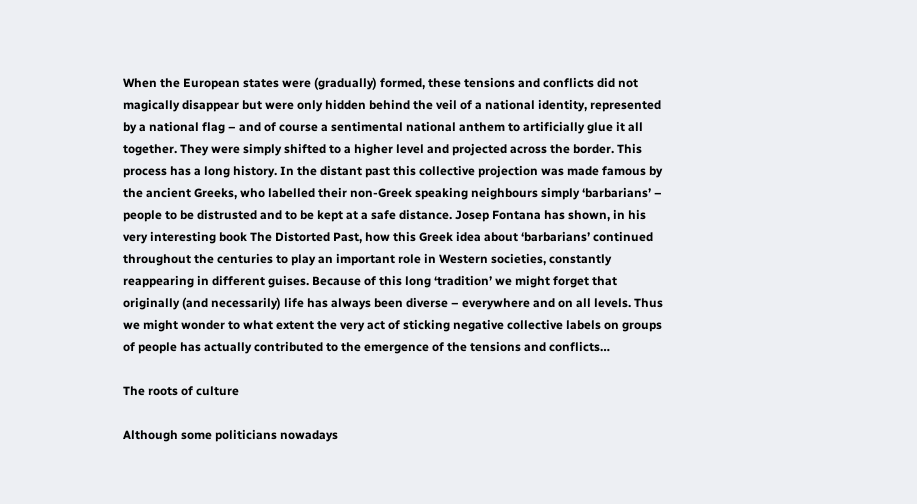When the European states were (gradually) formed, these tensions and conflicts did not magically disappear but were only hidden behind the veil of a national identity, represented by a national flag – and of course a sentimental national anthem to artificially glue it all together. They were simply shifted to a higher level and projected across the border. This process has a long history. In the distant past this collective projection was made famous by the ancient Greeks, who labelled their non-Greek speaking neighbours simply ‘barbarians’ – people to be distrusted and to be kept at a safe distance. Josep Fontana has shown, in his very interesting book The Distorted Past, how this Greek idea about ‘barbarians’ continued throughout the centuries to play an important role in Western societies, constantly reappearing in different guises. Because of this long ‘tradition’ we might forget that originally (and necessarily) life has always been diverse – everywhere and on all levels. Thus we might wonder to what extent the very act of sticking negative collective labels on groups of people has actually contributed to the emergence of the tensions and conflicts…

The roots of culture

Although some politicians nowadays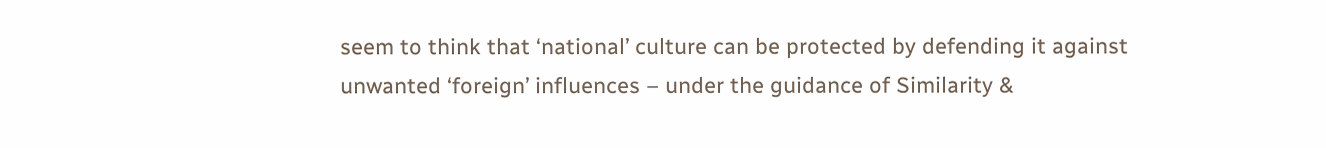seem to think that ‘national’ culture can be protected by defending it against unwanted ‘foreign’ influences – under the guidance of Similarity &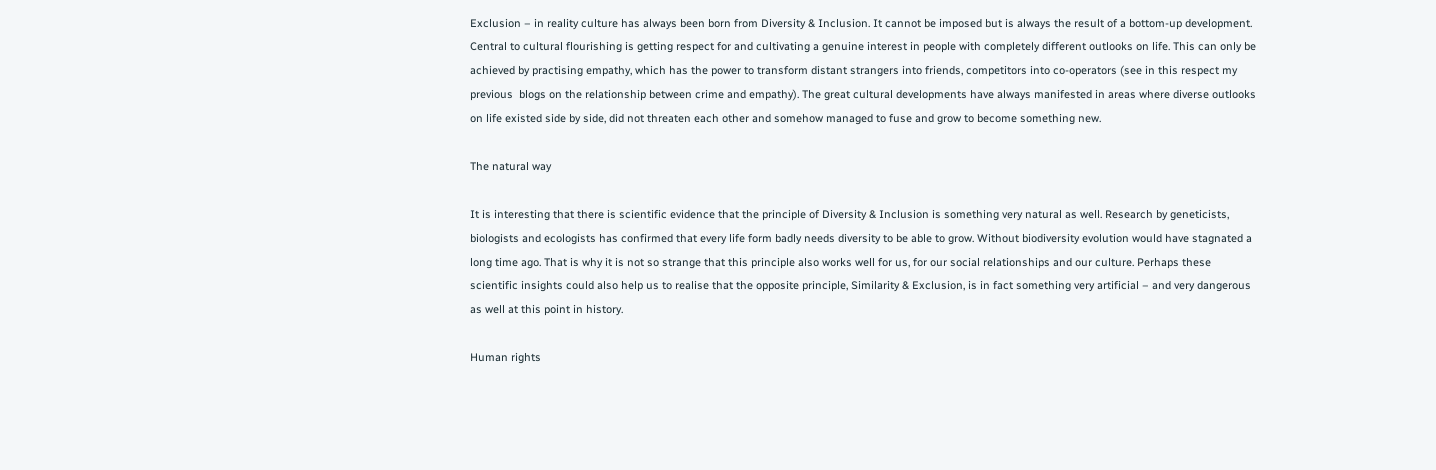Exclusion – in reality culture has always been born from Diversity & Inclusion. It cannot be imposed but is always the result of a bottom-up development. Central to cultural flourishing is getting respect for and cultivating a genuine interest in people with completely different outlooks on life. This can only be achieved by practising empathy, which has the power to transform distant strangers into friends, competitors into co-operators (see in this respect my previous  blogs on the relationship between crime and empathy). The great cultural developments have always manifested in areas where diverse outlooks on life existed side by side, did not threaten each other and somehow managed to fuse and grow to become something new.

The natural way

It is interesting that there is scientific evidence that the principle of Diversity & Inclusion is something very natural as well. Research by geneticists, biologists and ecologists has confirmed that every life form badly needs diversity to be able to grow. Without biodiversity evolution would have stagnated a long time ago. That is why it is not so strange that this principle also works well for us, for our social relationships and our culture. Perhaps these scientific insights could also help us to realise that the opposite principle, Similarity & Exclusion, is in fact something very artificial – and very dangerous as well at this point in history.

Human rights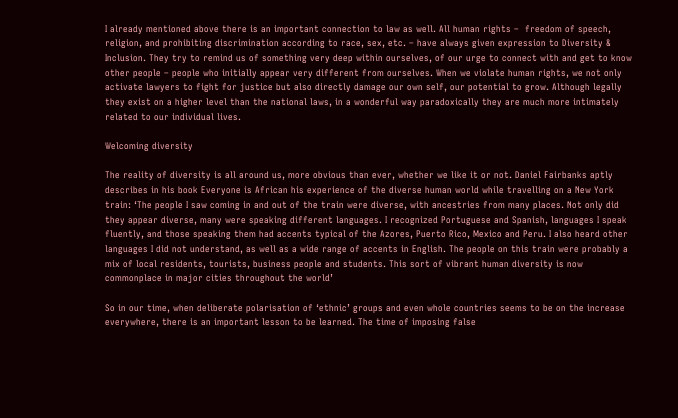I already mentioned above there is an important connection to law as well. All human rights –  freedom of speech, religion, and prohibiting discrimination according to race, sex, etc. – have always given expression to Diversity & Inclusion. They try to remind us of something very deep within ourselves, of our urge to connect with and get to know other people – people who initially appear very different from ourselves. When we violate human rights, we not only activate lawyers to fight for justice but also directly damage our own self, our potential to grow. Although legally they exist on a higher level than the national laws, in a wonderful way paradoxically they are much more intimately related to our individual lives.

Welcoming diversity

The reality of diversity is all around us, more obvious than ever, whether we like it or not. Daniel Fairbanks aptly describes in his book Everyone is African his experience of the diverse human world while travelling on a New York train: ‘The people I saw coming in and out of the train were diverse, with ancestries from many places. Not only did they appear diverse, many were speaking different languages. I recognized Portuguese and Spanish, languages I speak fluently, and those speaking them had accents typical of the Azores, Puerto Rico, Mexico and Peru. I also heard other languages I did not understand, as well as a wide range of accents in English. The people on this train were probably a mix of local residents, tourists, business people and students. This sort of vibrant human diversity is now commonplace in major cities throughout the world’

So in our time, when deliberate polarisation of ‘ethnic’ groups and even whole countries seems to be on the increase everywhere, there is an important lesson to be learned. The time of imposing false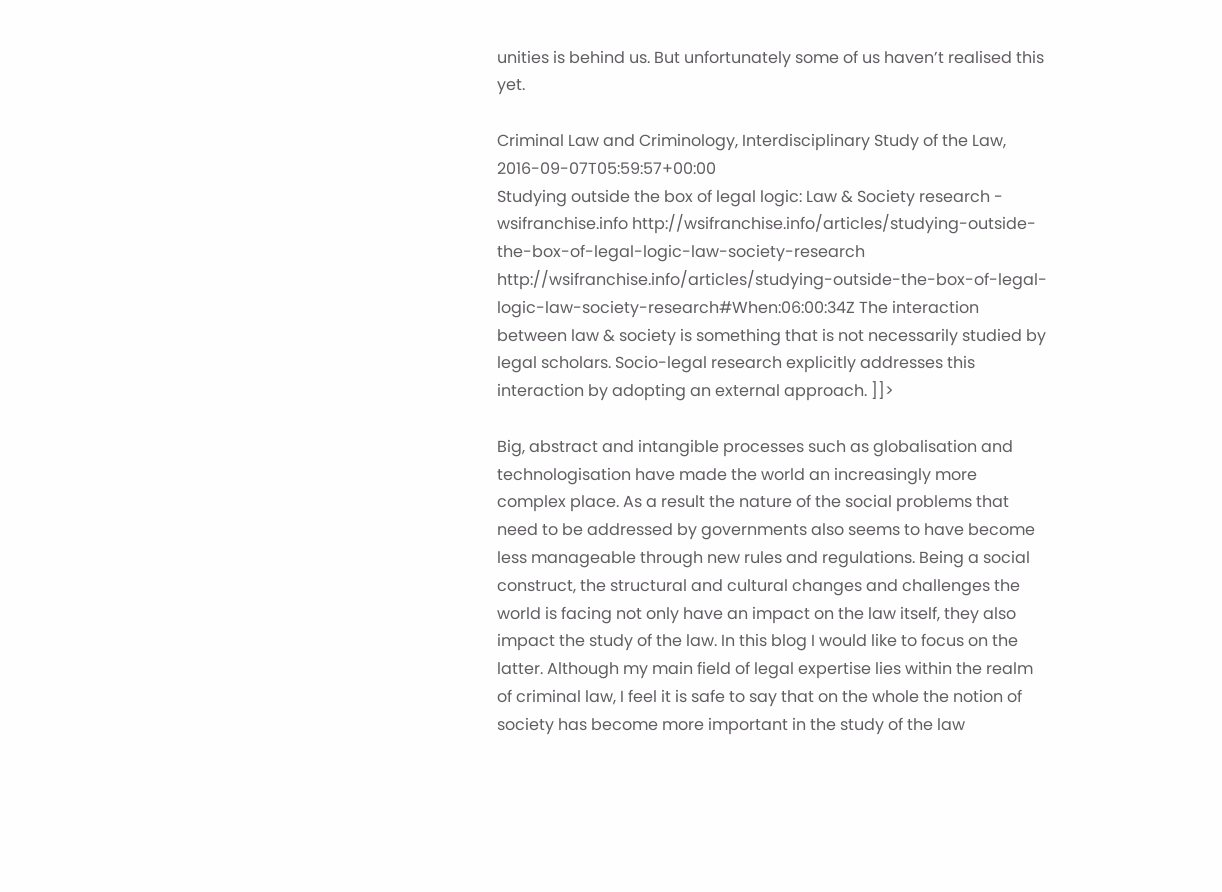unities is behind us. But unfortunately some of us haven’t realised this yet.

Criminal Law and Criminology, Interdisciplinary Study of the Law, 2016-09-07T05:59:57+00:00
Studying outside the box of legal logic: Law & Society research - wsifranchise.info http://wsifranchise.info/articles/studying-outside-the-box-of-legal-logic-law-society-research http://wsifranchise.info/articles/studying-outside-the-box-of-legal-logic-law-society-research#When:06:00:34Z The interaction between law & society is something that is not necessarily studied by legal scholars. Socio-legal research explicitly addresses this interaction by adopting an external approach. ]]>

Big, abstract and intangible processes such as globalisation and technologisation have made the world an increasingly more complex place. As a result the nature of the social problems that need to be addressed by governments also seems to have become less manageable through new rules and regulations. Being a social construct, the structural and cultural changes and challenges the world is facing not only have an impact on the law itself, they also impact the study of the law. In this blog I would like to focus on the latter. Although my main field of legal expertise lies within the realm of criminal law, I feel it is safe to say that on the whole the notion of society has become more important in the study of the law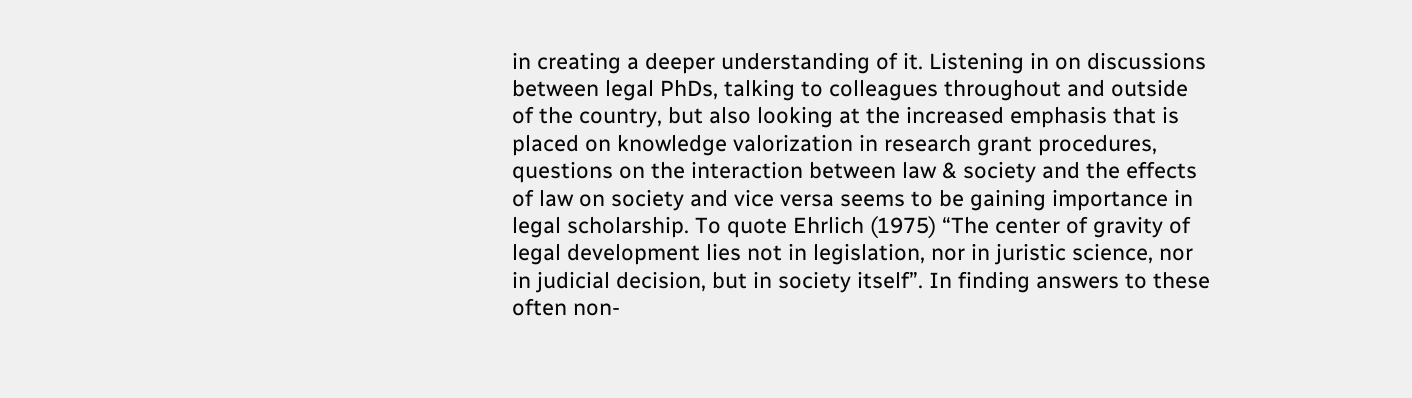in creating a deeper understanding of it. Listening in on discussions between legal PhDs, talking to colleagues throughout and outside of the country, but also looking at the increased emphasis that is placed on knowledge valorization in research grant procedures, questions on the interaction between law & society and the effects of law on society and vice versa seems to be gaining importance in legal scholarship. To quote Ehrlich (1975) “The center of gravity of legal development lies not in legislation, nor in juristic science, nor in judicial decision, but in society itself”. In finding answers to these often non-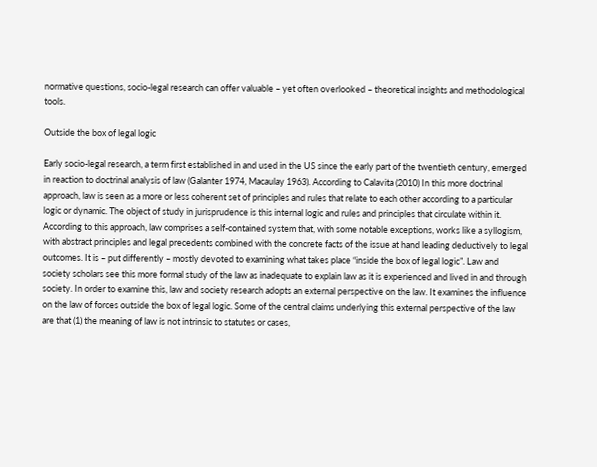normative questions, socio-legal research can offer valuable – yet often overlooked – theoretical insights and methodological tools.

Outside the box of legal logic

Early socio-legal research, a term first established in and used in the US since the early part of the twentieth century, emerged in reaction to doctrinal analysis of law (Galanter 1974, Macaulay 1963). According to Calavita (2010) In this more doctrinal approach, law is seen as a more or less coherent set of principles and rules that relate to each other according to a particular logic or dynamic. The object of study in jurisprudence is this internal logic and rules and principles that circulate within it. According to this approach, law comprises a self-contained system that, with some notable exceptions, works like a syllogism, with abstract principles and legal precedents combined with the concrete facts of the issue at hand leading deductively to legal outcomes. It is – put differently – mostly devoted to examining what takes place “inside the box of legal logic”. Law and society scholars see this more formal study of the law as inadequate to explain law as it is experienced and lived in and through society. In order to examine this, law and society research adopts an external perspective on the law. It examines the influence on the law of forces outside the box of legal logic. Some of the central claims underlying this external perspective of the law are that (1) the meaning of law is not intrinsic to statutes or cases,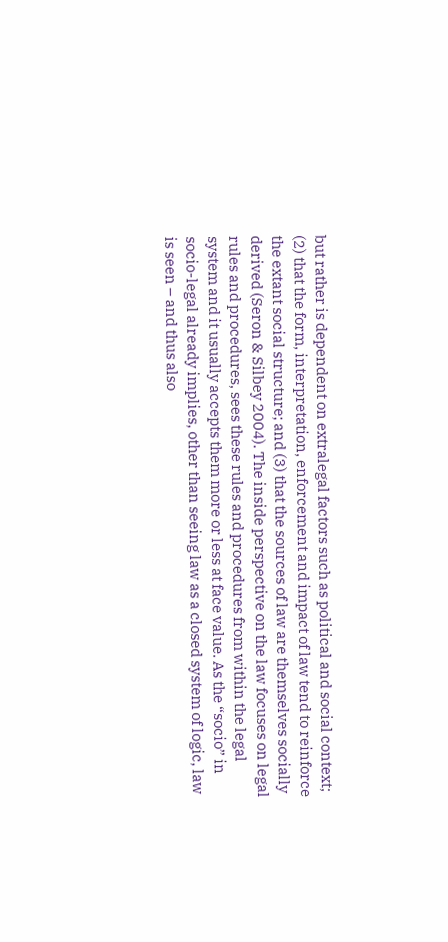but rather is dependent on extralegal factors such as political and social context; (2) that the form, interpretation, enforcement and impact of law tend to reinforce the extant social structure; and (3) that the sources of law are themselves socially derived (Seron & Silbey 2004). The inside perspective on the law focuses on legal rules and procedures, sees these rules and procedures from within the legal system and it usually accepts them more or less at face value. As the “socio” in socio-legal already implies, other than seeing law as a closed system of logic, law is seen – and thus also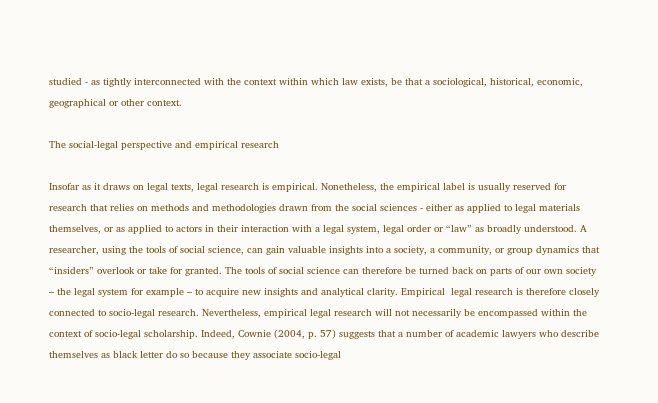studied - as tightly interconnected with the context within which law exists, be that a sociological, historical, economic, geographical or other context.

The social-legal perspective and empirical research

Insofar as it draws on legal texts, legal research is empirical. Nonetheless, the empirical label is usually reserved for research that relies on methods and methodologies drawn from the social sciences - either as applied to legal materials themselves, or as applied to actors in their interaction with a legal system, legal order or “law” as broadly understood. A researcher, using the tools of social science, can gain valuable insights into a society, a community, or group dynamics that “insiders” overlook or take for granted. The tools of social science can therefore be turned back on parts of our own society – the legal system for example – to acquire new insights and analytical clarity. Empirical  legal research is therefore closely connected to socio-legal research. Nevertheless, empirical legal research will not necessarily be encompassed within the context of socio-legal scholarship. Indeed, Cownie (2004, p. 57) suggests that a number of academic lawyers who describe themselves as black letter do so because they associate socio-legal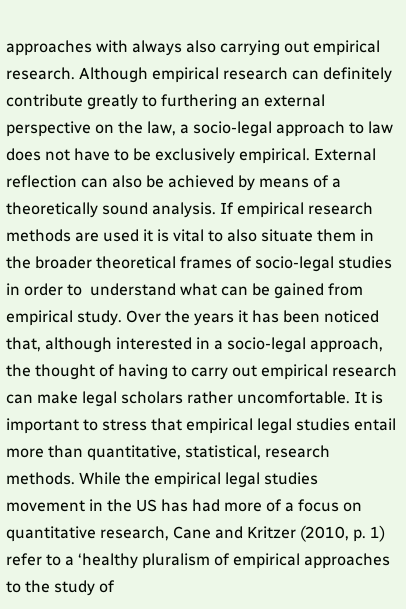approaches with always also carrying out empirical research. Although empirical research can definitely contribute greatly to furthering an external perspective on the law, a socio-legal approach to law does not have to be exclusively empirical. External reflection can also be achieved by means of a theoretically sound analysis. If empirical research methods are used it is vital to also situate them in the broader theoretical frames of socio-legal studies in order to  understand what can be gained from empirical study. Over the years it has been noticed that, although interested in a socio-legal approach, the thought of having to carry out empirical research can make legal scholars rather uncomfortable. It is important to stress that empirical legal studies entail more than quantitative, statistical, research methods. While the empirical legal studies movement in the US has had more of a focus on quantitative research, Cane and Kritzer (2010, p. 1) refer to a ‘healthy pluralism of empirical approaches to the study of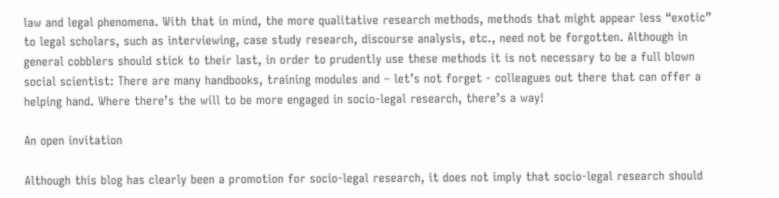law and legal phenomena. With that in mind, the more qualitative research methods, methods that might appear less “exotic” to legal scholars, such as interviewing, case study research, discourse analysis, etc., need not be forgotten. Although in general cobblers should stick to their last, in order to prudently use these methods it is not necessary to be a full blown social scientist: There are many handbooks, training modules and – let’s not forget - colleagues out there that can offer a helping hand. Where there’s the will to be more engaged in socio-legal research, there’s a way!

An open invitation

Although this blog has clearly been a promotion for socio-legal research, it does not imply that socio-legal research should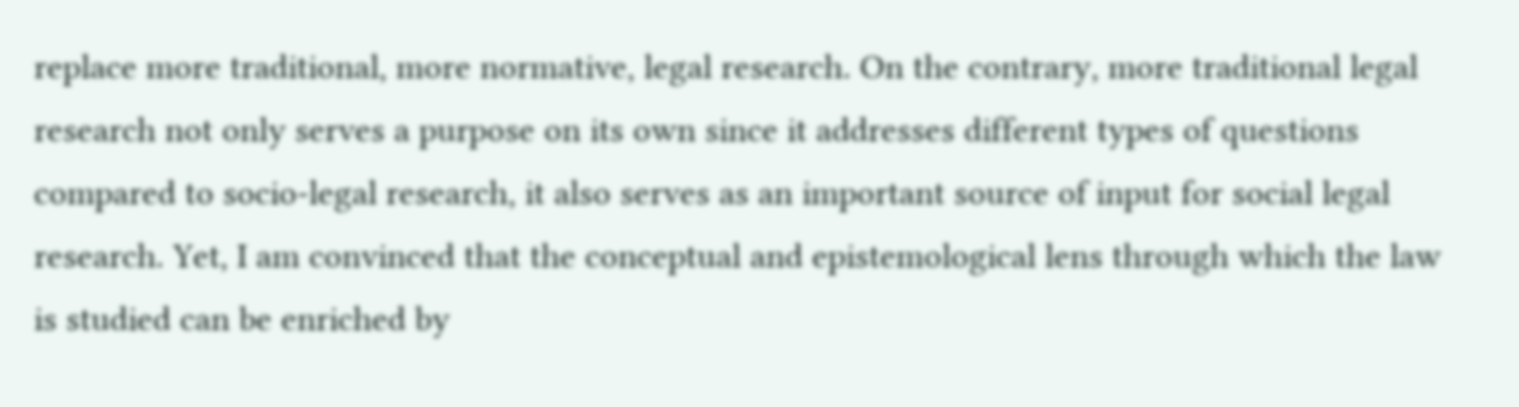replace more traditional, more normative, legal research. On the contrary, more traditional legal research not only serves a purpose on its own since it addresses different types of questions compared to socio-legal research, it also serves as an important source of input for social legal research. Yet, I am convinced that the conceptual and epistemological lens through which the law is studied can be enriched by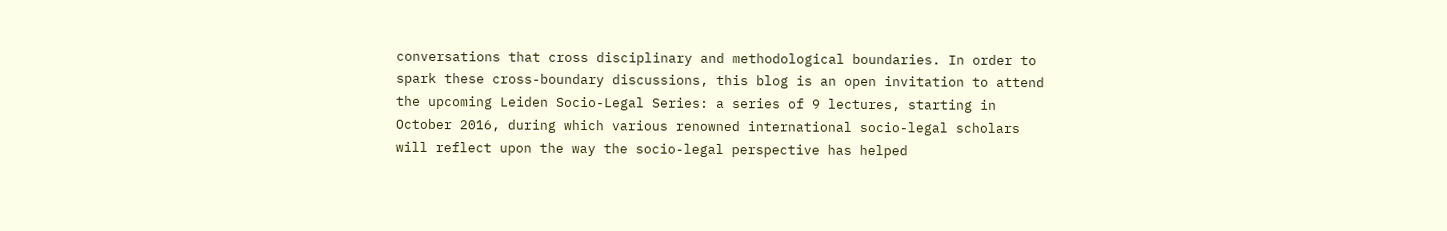conversations that cross disciplinary and methodological boundaries. In order to spark these cross-boundary discussions, this blog is an open invitation to attend the upcoming Leiden Socio-Legal Series: a series of 9 lectures, starting in October 2016, during which various renowned international socio-legal scholars will reflect upon the way the socio-legal perspective has helped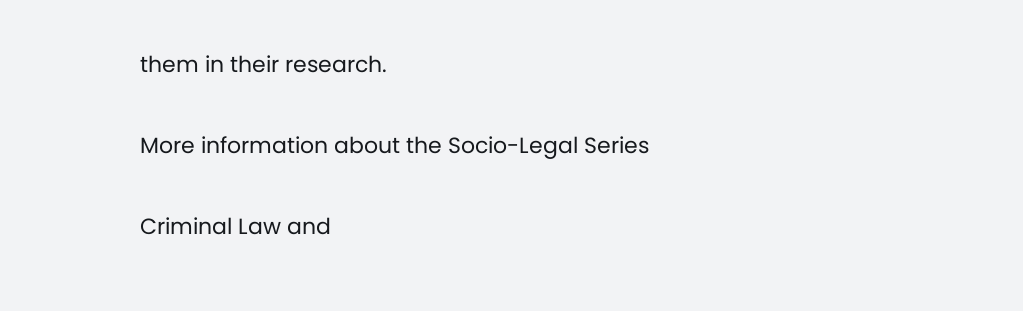them in their research.

More information about the Socio-Legal Series

Criminal Law and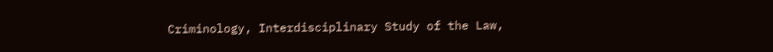Criminology, Interdisciplinary Study of the Law,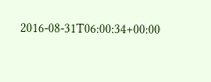2016-08-31T06:00:34+00:00